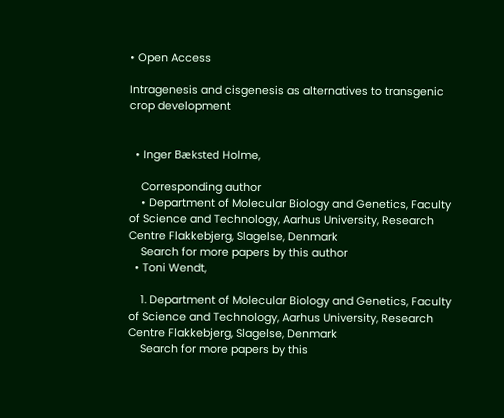• Open Access

Intragenesis and cisgenesis as alternatives to transgenic crop development


  • Inger Bæksted Holme,

    Corresponding author
    • Department of Molecular Biology and Genetics, Faculty of Science and Technology, Aarhus University, Research Centre Flakkebjerg, Slagelse, Denmark
    Search for more papers by this author
  • Toni Wendt,

    1. Department of Molecular Biology and Genetics, Faculty of Science and Technology, Aarhus University, Research Centre Flakkebjerg, Slagelse, Denmark
    Search for more papers by this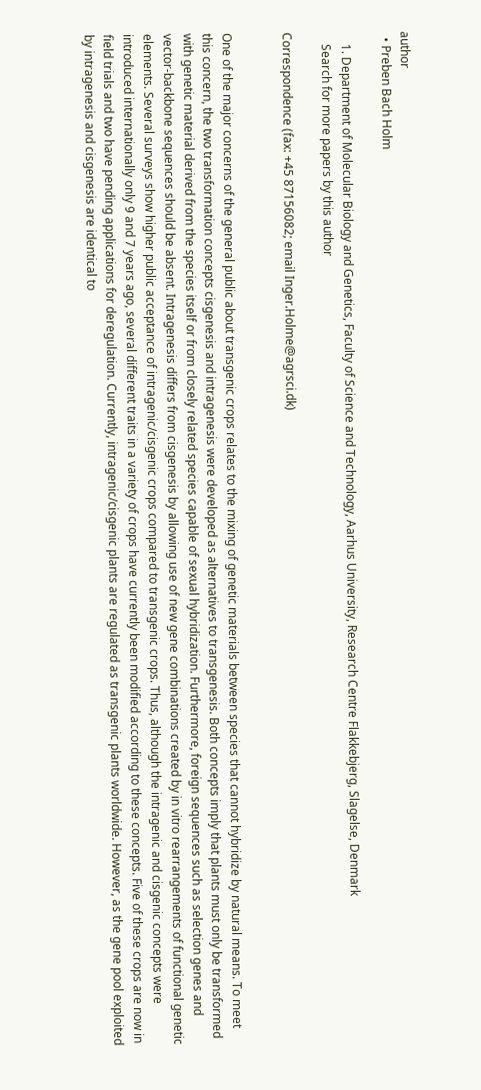author
  • Preben Bach Holm

    1. Department of Molecular Biology and Genetics, Faculty of Science and Technology, Aarhus University, Research Centre Flakkebjerg, Slagelse, Denmark
    Search for more papers by this author

Correspondence (fax: +45 87156082; email Inger.Holme@agrsci.dk)


One of the major concerns of the general public about transgenic crops relates to the mixing of genetic materials between species that cannot hybridize by natural means. To meet this concern, the two transformation concepts cisgenesis and intragenesis were developed as alternatives to transgenesis. Both concepts imply that plants must only be transformed with genetic material derived from the species itself or from closely related species capable of sexual hybridization. Furthermore, foreign sequences such as selection genes and vector-backbone sequences should be absent. Intragenesis differs from cisgenesis by allowing use of new gene combinations created by in vitro rearrangements of functional genetic elements. Several surveys show higher public acceptance of intragenic/cisgenic crops compared to transgenic crops. Thus, although the intragenic and cisgenic concepts were introduced internationally only 9 and 7 years ago, several different traits in a variety of crops have currently been modified according to these concepts. Five of these crops are now in field trials and two have pending applications for deregulation. Currently, intragenic/cisgenic plants are regulated as transgenic plants worldwide. However, as the gene pool exploited by intragenesis and cisgenesis are identical to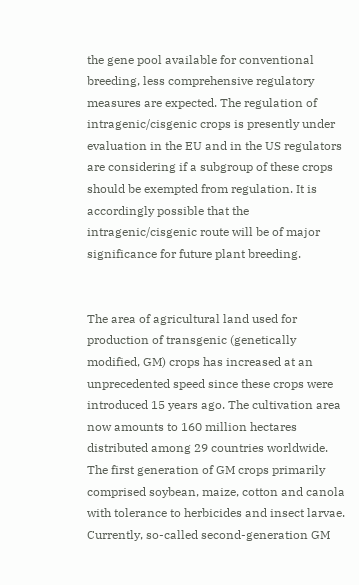the gene pool available for conventional breeding, less comprehensive regulatory measures are expected. The regulation of intragenic/cisgenic crops is presently under evaluation in the EU and in the US regulators are considering if a subgroup of these crops should be exempted from regulation. It is accordingly possible that the intragenic/cisgenic route will be of major significance for future plant breeding.


The area of agricultural land used for production of transgenic (genetically modified, GM) crops has increased at an unprecedented speed since these crops were introduced 15 years ago. The cultivation area now amounts to 160 million hectares distributed among 29 countries worldwide. The first generation of GM crops primarily comprised soybean, maize, cotton and canola with tolerance to herbicides and insect larvae. Currently, so-called second-generation GM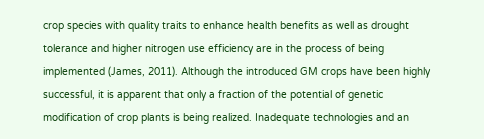crop species with quality traits to enhance health benefits as well as drought tolerance and higher nitrogen use efficiency are in the process of being implemented (James, 2011). Although the introduced GM crops have been highly successful, it is apparent that only a fraction of the potential of genetic modification of crop plants is being realized. Inadequate technologies and an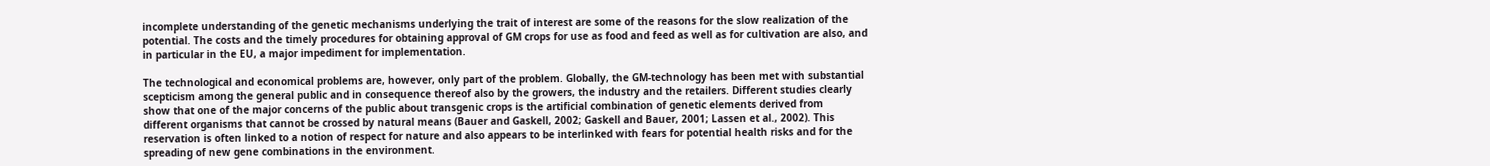incomplete understanding of the genetic mechanisms underlying the trait of interest are some of the reasons for the slow realization of the potential. The costs and the timely procedures for obtaining approval of GM crops for use as food and feed as well as for cultivation are also, and in particular in the EU, a major impediment for implementation.

The technological and economical problems are, however, only part of the problem. Globally, the GM-technology has been met with substantial scepticism among the general public and in consequence thereof also by the growers, the industry and the retailers. Different studies clearly show that one of the major concerns of the public about transgenic crops is the artificial combination of genetic elements derived from different organisms that cannot be crossed by natural means (Bauer and Gaskell, 2002; Gaskell and Bauer, 2001; Lassen et al., 2002). This reservation is often linked to a notion of respect for nature and also appears to be interlinked with fears for potential health risks and for the spreading of new gene combinations in the environment.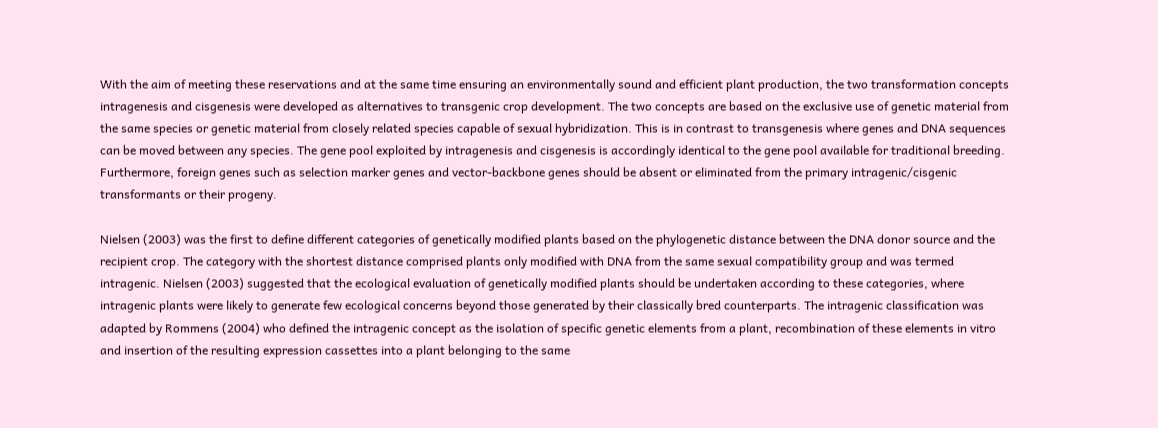With the aim of meeting these reservations and at the same time ensuring an environmentally sound and efficient plant production, the two transformation concepts intragenesis and cisgenesis were developed as alternatives to transgenic crop development. The two concepts are based on the exclusive use of genetic material from the same species or genetic material from closely related species capable of sexual hybridization. This is in contrast to transgenesis where genes and DNA sequences can be moved between any species. The gene pool exploited by intragenesis and cisgenesis is accordingly identical to the gene pool available for traditional breeding. Furthermore, foreign genes such as selection marker genes and vector-backbone genes should be absent or eliminated from the primary intragenic/cisgenic transformants or their progeny.

Nielsen (2003) was the first to define different categories of genetically modified plants based on the phylogenetic distance between the DNA donor source and the recipient crop. The category with the shortest distance comprised plants only modified with DNA from the same sexual compatibility group and was termed intragenic. Nielsen (2003) suggested that the ecological evaluation of genetically modified plants should be undertaken according to these categories, where intragenic plants were likely to generate few ecological concerns beyond those generated by their classically bred counterparts. The intragenic classification was adapted by Rommens (2004) who defined the intragenic concept as the isolation of specific genetic elements from a plant, recombination of these elements in vitro and insertion of the resulting expression cassettes into a plant belonging to the same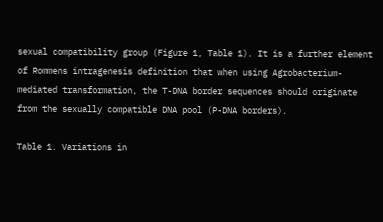sexual compatibility group (Figure 1, Table 1). It is a further element of Rommens intragenesis definition that when using Agrobacterium-mediated transformation, the T-DNA border sequences should originate from the sexually compatible DNA pool (P-DNA borders).

Table 1. Variations in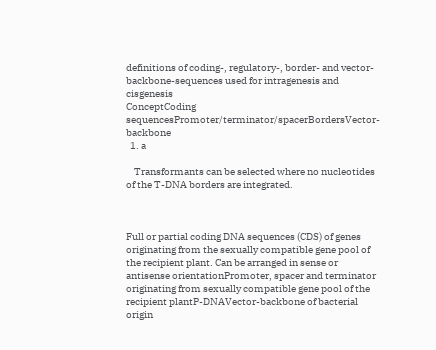definitions of coding-, regulatory-, border- and vector-backbone-sequences used for intragenesis and cisgenesis
ConceptCoding sequencesPromoter/terminator/spacerBordersVector-backbone
  1. a

    Transformants can be selected where no nucleotides of the T-DNA borders are integrated.



Full or partial coding DNA sequences (CDS) of genes originating from the sexually compatible gene pool of the recipient plant. Can be arranged in sense or antisense orientationPromoter, spacer and terminator originating from sexually compatible gene pool of the recipient plantP-DNAVector-backbone of bacterial origin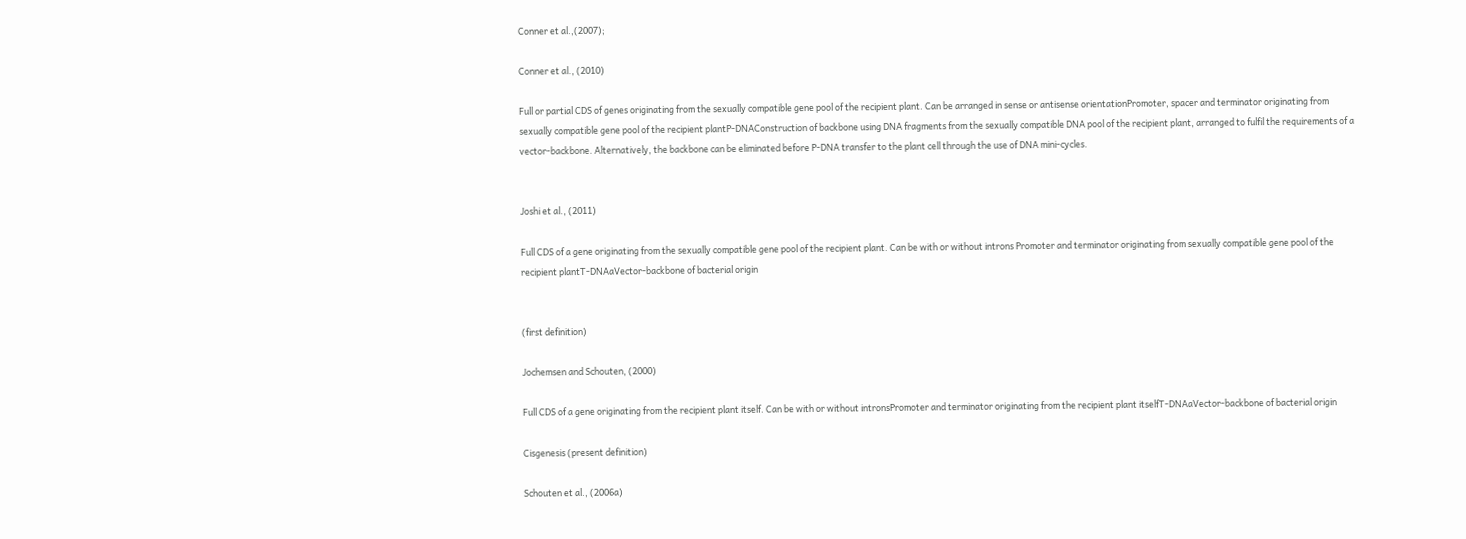Conner et al.,(2007);

Conner et al., (2010)

Full or partial CDS of genes originating from the sexually compatible gene pool of the recipient plant. Can be arranged in sense or antisense orientationPromoter, spacer and terminator originating from sexually compatible gene pool of the recipient plantP-DNAConstruction of backbone using DNA fragments from the sexually compatible DNA pool of the recipient plant, arranged to fulfil the requirements of a vector-backbone. Alternatively, the backbone can be eliminated before P-DNA transfer to the plant cell through the use of DNA mini-cycles.


Joshi et al., (2011)

Full CDS of a gene originating from the sexually compatible gene pool of the recipient plant. Can be with or without introns Promoter and terminator originating from sexually compatible gene pool of the recipient plantT-DNAaVector-backbone of bacterial origin


(first definition)

Jochemsen and Schouten, (2000)

Full CDS of a gene originating from the recipient plant itself. Can be with or without intronsPromoter and terminator originating from the recipient plant itselfT-DNAaVector-backbone of bacterial origin

Cisgenesis (present definition)

Schouten et al., (2006a)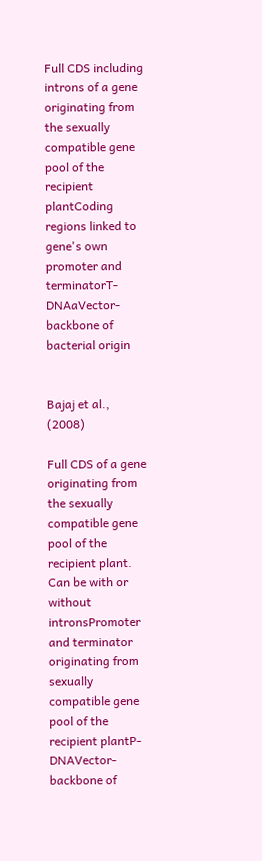Full CDS including introns of a gene originating from the sexually compatible gene pool of the recipient plantCoding regions linked to gene's own promoter and terminatorT-DNAaVector-backbone of bacterial origin


Bajaj et al., (2008)

Full CDS of a gene originating from the sexually compatible gene pool of the recipient plant. Can be with or without intronsPromoter and terminator originating from sexually compatible gene pool of the recipient plantP-DNAVector-backbone of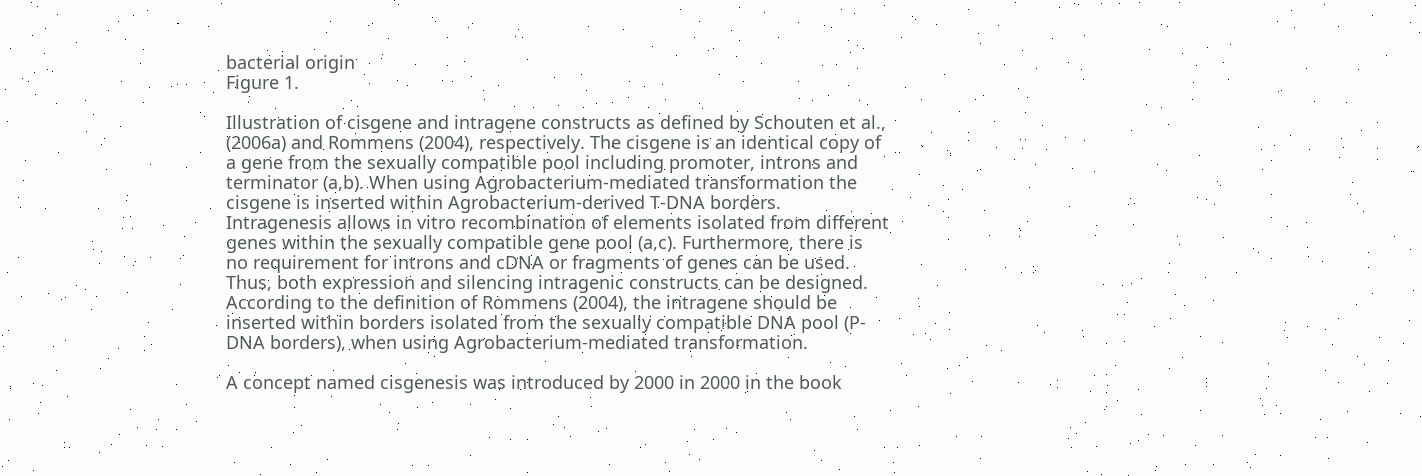bacterial origin
Figure 1.

Illustration of cisgene and intragene constructs as defined by Schouten et al., (2006a) and Rommens (2004), respectively. The cisgene is an identical copy of a gene from the sexually compatible pool including promoter, introns and terminator (a,b). When using Agrobacterium-mediated transformation the cisgene is inserted within Agrobacterium-derived T-DNA borders. Intragenesis allows in vitro recombination of elements isolated from different genes within the sexually compatible gene pool (a,c). Furthermore, there is no requirement for introns and cDNA or fragments of genes can be used. Thus, both expression and silencing intragenic constructs can be designed. According to the definition of Rommens (2004), the intragene should be inserted within borders isolated from the sexually compatible DNA pool (P-DNA borders), when using Agrobacterium-mediated transformation.

A concept named cisgenesis was introduced by 2000 in 2000 in the book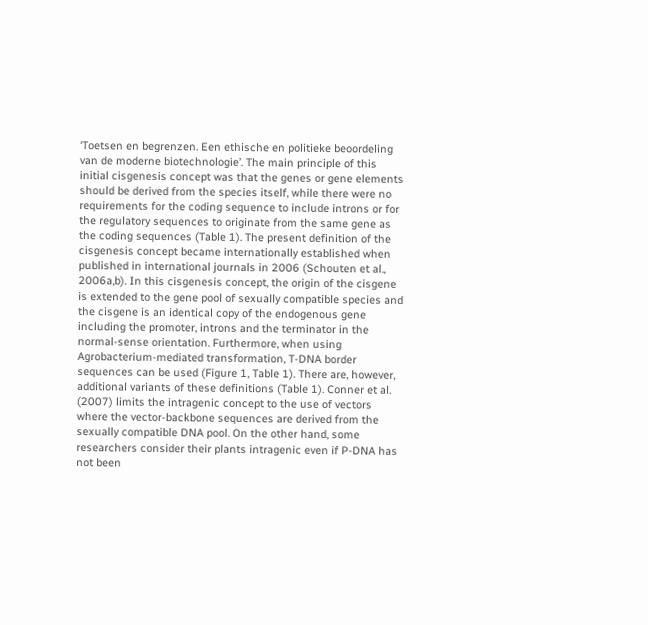‘Toetsen en begrenzen. Een ethische en politieke beoordeling van de moderne biotechnologie’. The main principle of this initial cisgenesis concept was that the genes or gene elements should be derived from the species itself, while there were no requirements for the coding sequence to include introns or for the regulatory sequences to originate from the same gene as the coding sequences (Table 1). The present definition of the cisgenesis concept became internationally established when published in international journals in 2006 (Schouten et al., 2006a,b). In this cisgenesis concept, the origin of the cisgene is extended to the gene pool of sexually compatible species and the cisgene is an identical copy of the endogenous gene including the promoter, introns and the terminator in the normal-sense orientation. Furthermore, when using Agrobacterium-mediated transformation, T-DNA border sequences can be used (Figure 1, Table 1). There are, however, additional variants of these definitions (Table 1). Conner et al. (2007) limits the intragenic concept to the use of vectors where the vector-backbone sequences are derived from the sexually compatible DNA pool. On the other hand, some researchers consider their plants intragenic even if P-DNA has not been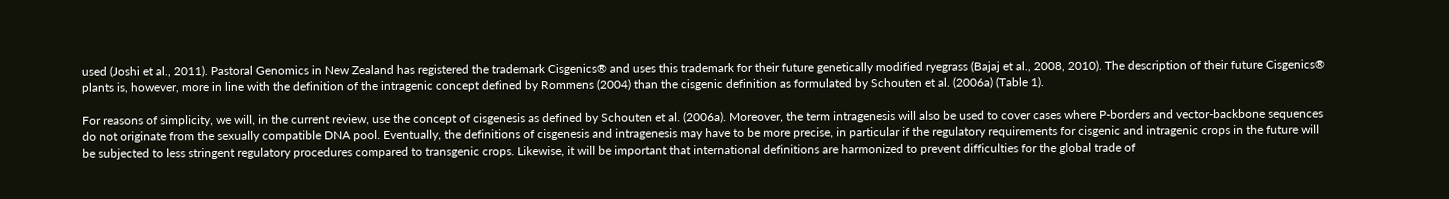used (Joshi et al., 2011). Pastoral Genomics in New Zealand has registered the trademark Cisgenics® and uses this trademark for their future genetically modified ryegrass (Bajaj et al., 2008, 2010). The description of their future Cisgenics® plants is, however, more in line with the definition of the intragenic concept defined by Rommens (2004) than the cisgenic definition as formulated by Schouten et al. (2006a) (Table 1).

For reasons of simplicity, we will, in the current review, use the concept of cisgenesis as defined by Schouten et al. (2006a). Moreover, the term intragenesis will also be used to cover cases where P-borders and vector-backbone sequences do not originate from the sexually compatible DNA pool. Eventually, the definitions of cisgenesis and intragenesis may have to be more precise, in particular if the regulatory requirements for cisgenic and intragenic crops in the future will be subjected to less stringent regulatory procedures compared to transgenic crops. Likewise, it will be important that international definitions are harmonized to prevent difficulties for the global trade of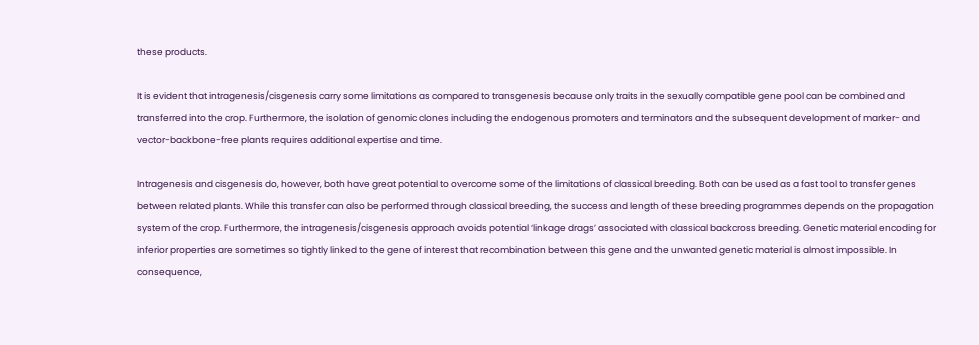these products.

It is evident that intragenesis/cisgenesis carry some limitations as compared to transgenesis because only traits in the sexually compatible gene pool can be combined and transferred into the crop. Furthermore, the isolation of genomic clones including the endogenous promoters and terminators and the subsequent development of marker- and vector-backbone-free plants requires additional expertise and time.

Intragenesis and cisgenesis do, however, both have great potential to overcome some of the limitations of classical breeding. Both can be used as a fast tool to transfer genes between related plants. While this transfer can also be performed through classical breeding, the success and length of these breeding programmes depends on the propagation system of the crop. Furthermore, the intragenesis/cisgenesis approach avoids potential ‘linkage drags’ associated with classical backcross breeding. Genetic material encoding for inferior properties are sometimes so tightly linked to the gene of interest that recombination between this gene and the unwanted genetic material is almost impossible. In consequence,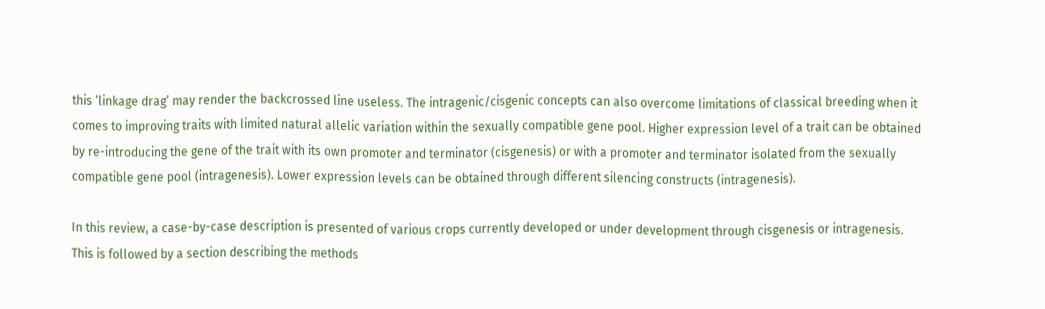this ‘linkage drag’ may render the backcrossed line useless. The intragenic/cisgenic concepts can also overcome limitations of classical breeding when it comes to improving traits with limited natural allelic variation within the sexually compatible gene pool. Higher expression level of a trait can be obtained by re-introducing the gene of the trait with its own promoter and terminator (cisgenesis) or with a promoter and terminator isolated from the sexually compatible gene pool (intragenesis). Lower expression levels can be obtained through different silencing constructs (intragenesis).

In this review, a case-by-case description is presented of various crops currently developed or under development through cisgenesis or intragenesis. This is followed by a section describing the methods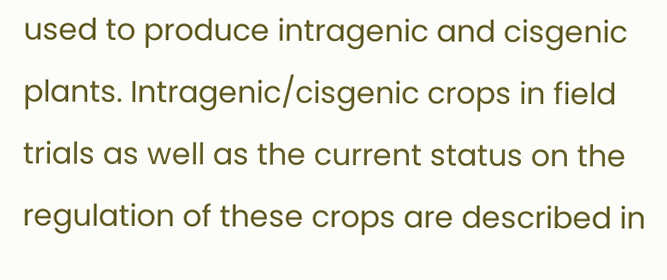used to produce intragenic and cisgenic plants. Intragenic/cisgenic crops in field trials as well as the current status on the regulation of these crops are described in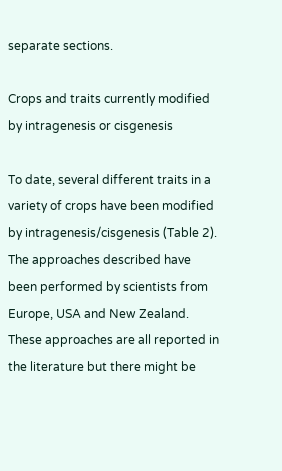separate sections.

Crops and traits currently modified by intragenesis or cisgenesis

To date, several different traits in a variety of crops have been modified by intragenesis/cisgenesis (Table 2). The approaches described have been performed by scientists from Europe, USA and New Zealand. These approaches are all reported in the literature but there might be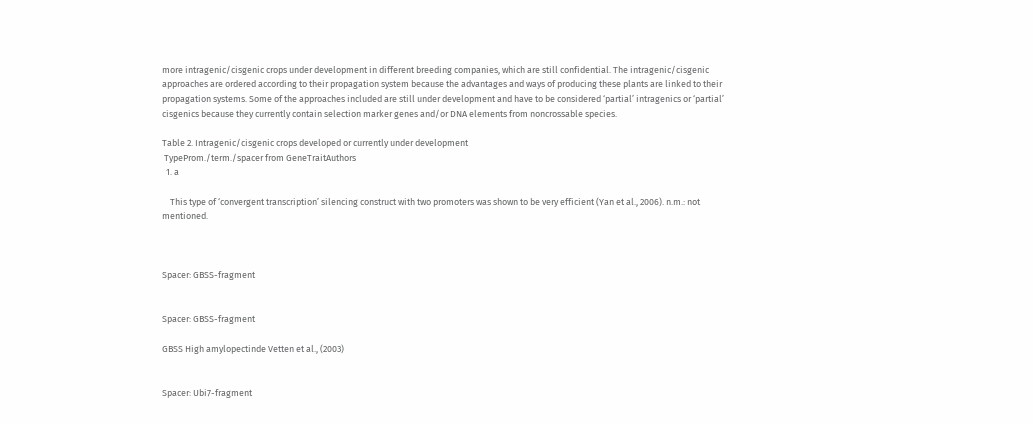more intragenic/cisgenic crops under development in different breeding companies, which are still confidential. The intragenic/cisgenic approaches are ordered according to their propagation system because the advantages and ways of producing these plants are linked to their propagation systems. Some of the approaches included are still under development and have to be considered ‘partial’ intragenics or ‘partial’ cisgenics because they currently contain selection marker genes and/or DNA elements from noncrossable species.

Table 2. Intragenic/cisgenic crops developed or currently under development
 TypeProm./term./spacer from GeneTraitAuthors
  1. a

    This type of ‘convergent transcription’ silencing construct with two promoters was shown to be very efficient (Yan et al., 2006). n.m.: not mentioned.



Spacer: GBSS-fragment


Spacer: GBSS-fragment

GBSS High amylopectinde Vetten et al., (2003)


Spacer: Ubi7-fragment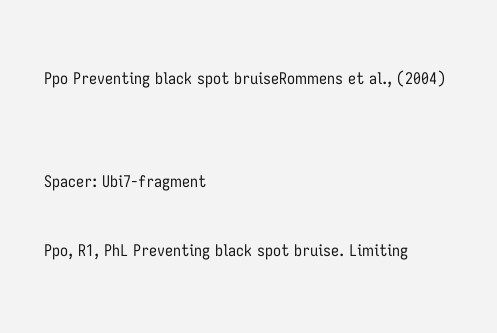Ppo Preventing black spot bruiseRommens et al., (2004)


Spacer: Ubi7-fragment

Ppo, R1, PhL Preventing black spot bruise. Limiting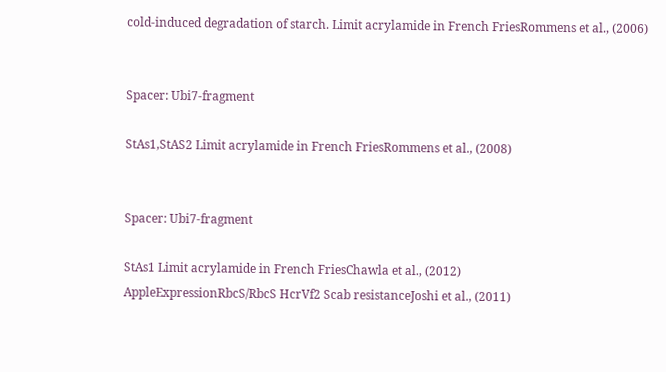cold-induced degradation of starch. Limit acrylamide in French FriesRommens et al., (2006)


Spacer: Ubi7-fragment

StAs1,StAS2 Limit acrylamide in French FriesRommens et al., (2008)


Spacer: Ubi7-fragment

StAs1 Limit acrylamide in French FriesChawla et al., (2012)
AppleExpressionRbcS/RbcS HcrVf2 Scab resistanceJoshi et al., (2011)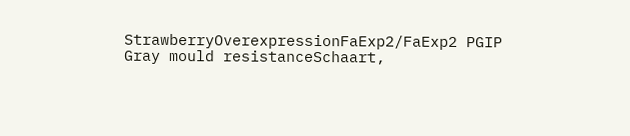StrawberryOverexpressionFaExp2/FaExp2 PGIP Gray mould resistanceSchaart,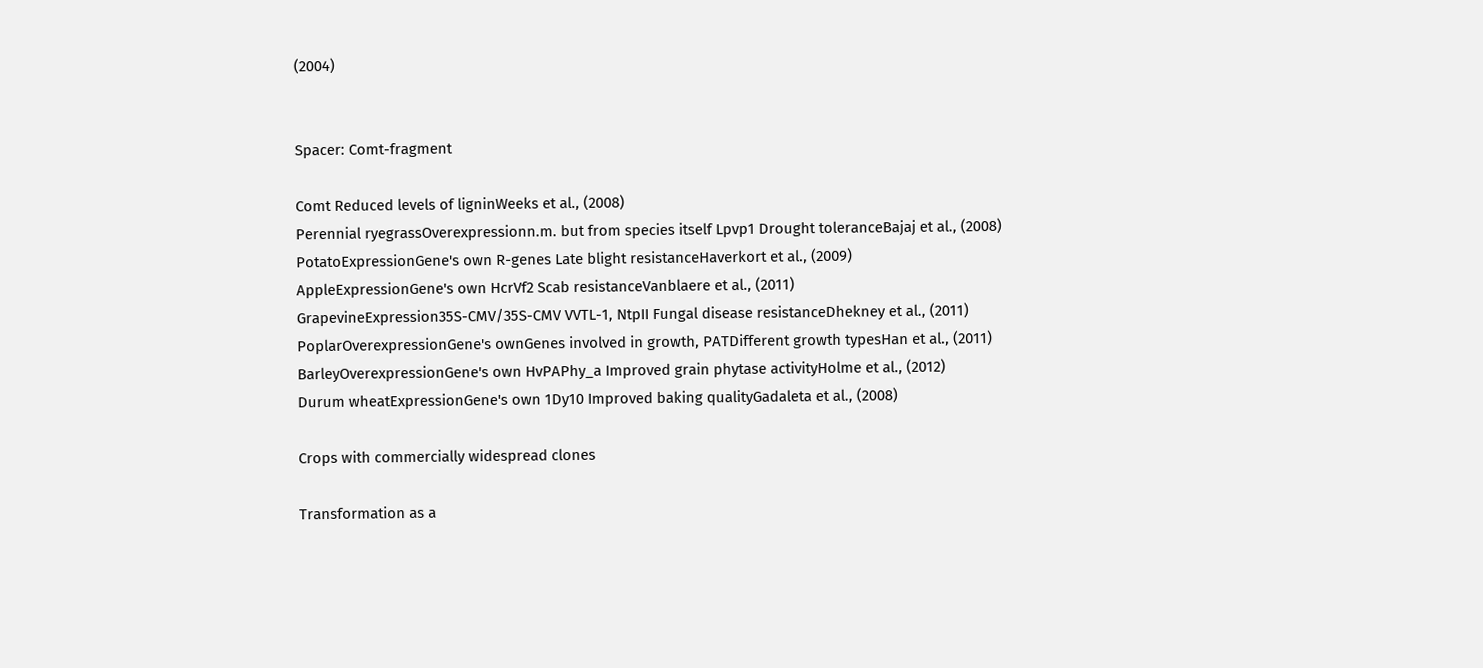(2004)


Spacer: Comt-fragment

Comt Reduced levels of ligninWeeks et al., (2008)
Perennial ryegrassOverexpressionn.m. but from species itself Lpvp1 Drought toleranceBajaj et al., (2008)
PotatoExpressionGene's own R-genes Late blight resistanceHaverkort et al., (2009)
AppleExpressionGene's own HcrVf2 Scab resistanceVanblaere et al., (2011)
GrapevineExpression35S-CMV/35S-CMV VVTL-1, NtpII Fungal disease resistanceDhekney et al., (2011)
PoplarOverexpressionGene's ownGenes involved in growth, PATDifferent growth typesHan et al., (2011)
BarleyOverexpressionGene's own HvPAPhy_a Improved grain phytase activityHolme et al., (2012)
Durum wheatExpressionGene's own 1Dy10 Improved baking qualityGadaleta et al., (2008)

Crops with commercially widespread clones

Transformation as a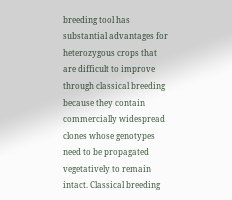breeding tool has substantial advantages for heterozygous crops that are difficult to improve through classical breeding because they contain commercially widespread clones whose genotypes need to be propagated vegetatively to remain intact. Classical breeding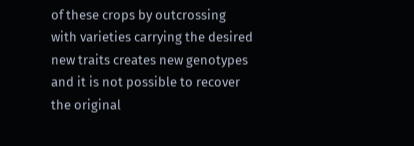of these crops by outcrossing with varieties carrying the desired new traits creates new genotypes and it is not possible to recover the original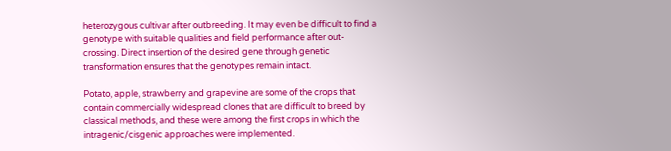heterozygous cultivar after outbreeding. It may even be difficult to find a genotype with suitable qualities and field performance after out-crossing. Direct insertion of the desired gene through genetic transformation ensures that the genotypes remain intact.

Potato, apple, strawberry and grapevine are some of the crops that contain commercially widespread clones that are difficult to breed by classical methods, and these were among the first crops in which the intragenic/cisgenic approaches were implemented.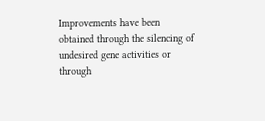Improvements have been obtained through the silencing of undesired gene activities or through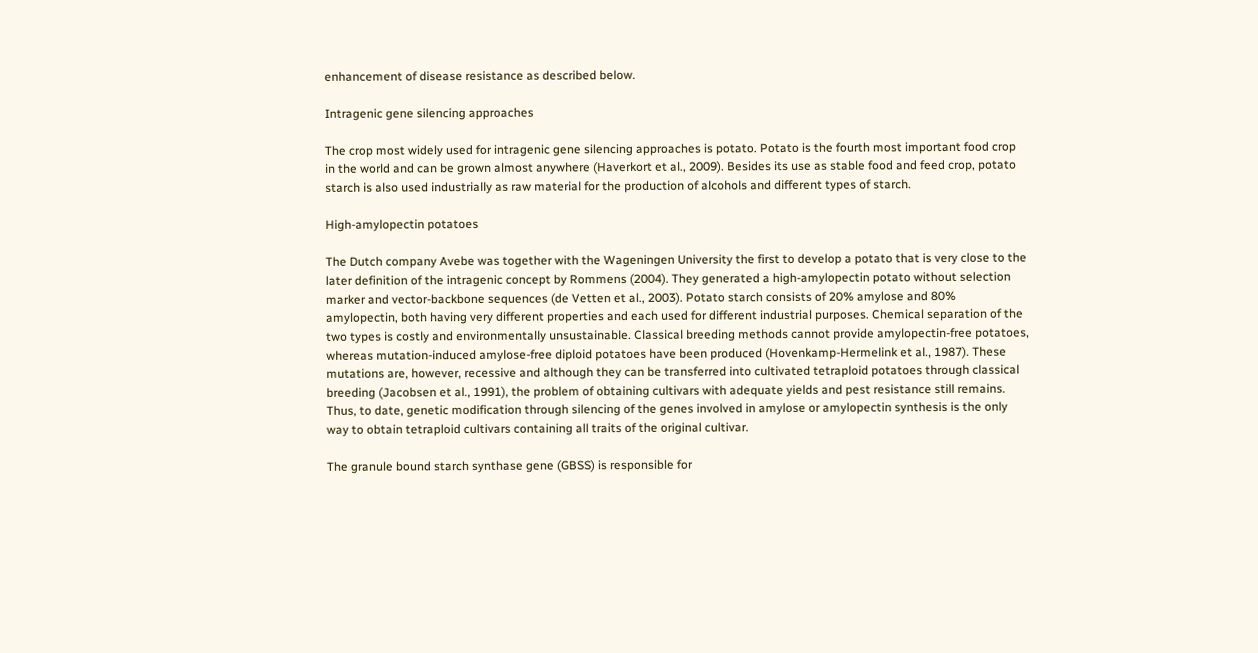enhancement of disease resistance as described below.

Intragenic gene silencing approaches

The crop most widely used for intragenic gene silencing approaches is potato. Potato is the fourth most important food crop in the world and can be grown almost anywhere (Haverkort et al., 2009). Besides its use as stable food and feed crop, potato starch is also used industrially as raw material for the production of alcohols and different types of starch.

High-amylopectin potatoes

The Dutch company Avebe was together with the Wageningen University the first to develop a potato that is very close to the later definition of the intragenic concept by Rommens (2004). They generated a high-amylopectin potato without selection marker and vector-backbone sequences (de Vetten et al., 2003). Potato starch consists of 20% amylose and 80% amylopectin, both having very different properties and each used for different industrial purposes. Chemical separation of the two types is costly and environmentally unsustainable. Classical breeding methods cannot provide amylopectin-free potatoes, whereas mutation-induced amylose-free diploid potatoes have been produced (Hovenkamp-Hermelink et al., 1987). These mutations are, however, recessive and although they can be transferred into cultivated tetraploid potatoes through classical breeding (Jacobsen et al., 1991), the problem of obtaining cultivars with adequate yields and pest resistance still remains. Thus, to date, genetic modification through silencing of the genes involved in amylose or amylopectin synthesis is the only way to obtain tetraploid cultivars containing all traits of the original cultivar.

The granule bound starch synthase gene (GBSS) is responsible for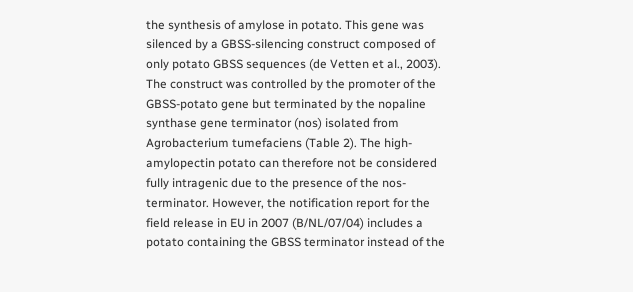the synthesis of amylose in potato. This gene was silenced by a GBSS-silencing construct composed of only potato GBSS sequences (de Vetten et al., 2003). The construct was controlled by the promoter of the GBSS-potato gene but terminated by the nopaline synthase gene terminator (nos) isolated from Agrobacterium tumefaciens (Table 2). The high-amylopectin potato can therefore not be considered fully intragenic due to the presence of the nos-terminator. However, the notification report for the field release in EU in 2007 (B/NL/07/04) includes a potato containing the GBSS terminator instead of the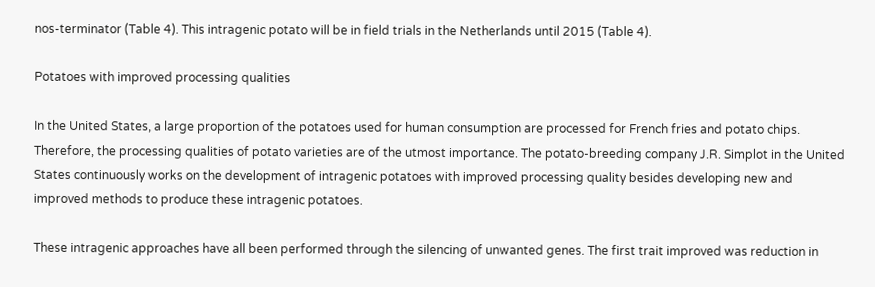nos-terminator (Table 4). This intragenic potato will be in field trials in the Netherlands until 2015 (Table 4).

Potatoes with improved processing qualities

In the United States, a large proportion of the potatoes used for human consumption are processed for French fries and potato chips. Therefore, the processing qualities of potato varieties are of the utmost importance. The potato-breeding company J.R. Simplot in the United States continuously works on the development of intragenic potatoes with improved processing quality besides developing new and improved methods to produce these intragenic potatoes.

These intragenic approaches have all been performed through the silencing of unwanted genes. The first trait improved was reduction in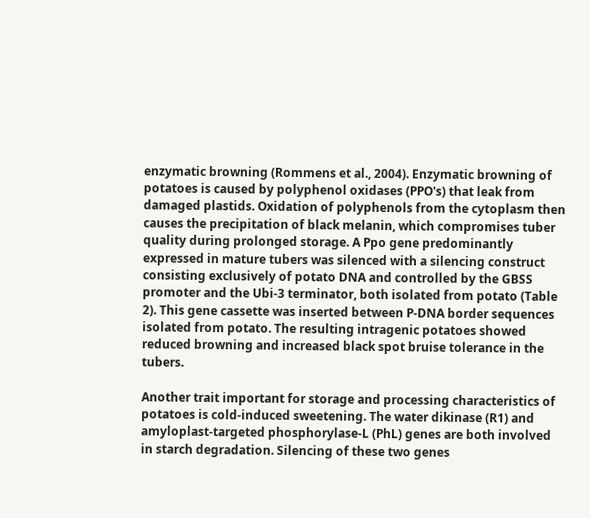enzymatic browning (Rommens et al., 2004). Enzymatic browning of potatoes is caused by polyphenol oxidases (PPO's) that leak from damaged plastids. Oxidation of polyphenols from the cytoplasm then causes the precipitation of black melanin, which compromises tuber quality during prolonged storage. A Ppo gene predominantly expressed in mature tubers was silenced with a silencing construct consisting exclusively of potato DNA and controlled by the GBSS promoter and the Ubi-3 terminator, both isolated from potato (Table 2). This gene cassette was inserted between P-DNA border sequences isolated from potato. The resulting intragenic potatoes showed reduced browning and increased black spot bruise tolerance in the tubers.

Another trait important for storage and processing characteristics of potatoes is cold-induced sweetening. The water dikinase (R1) and amyloplast-targeted phosphorylase-L (PhL) genes are both involved in starch degradation. Silencing of these two genes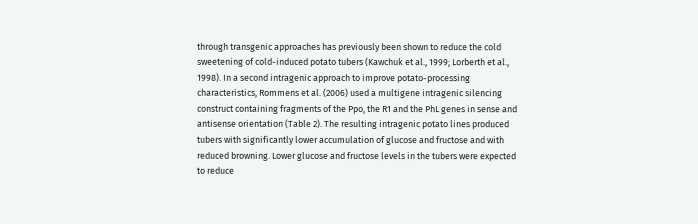through transgenic approaches has previously been shown to reduce the cold sweetening of cold-induced potato tubers (Kawchuk et al., 1999; Lorberth et al., 1998). In a second intragenic approach to improve potato-processing characteristics, Rommens et al. (2006) used a multigene intragenic silencing construct containing fragments of the Ppo, the R1 and the PhL genes in sense and antisense orientation (Table 2). The resulting intragenic potato lines produced tubers with significantly lower accumulation of glucose and fructose and with reduced browning. Lower glucose and fructose levels in the tubers were expected to reduce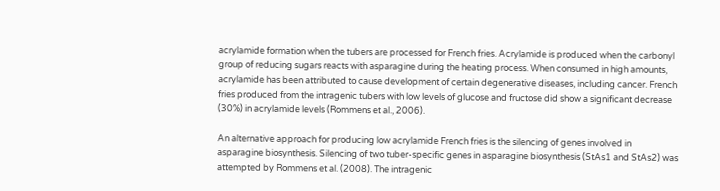acrylamide formation when the tubers are processed for French fries. Acrylamide is produced when the carbonyl group of reducing sugars reacts with asparagine during the heating process. When consumed in high amounts, acrylamide has been attributed to cause development of certain degenerative diseases, including cancer. French fries produced from the intragenic tubers with low levels of glucose and fructose did show a significant decrease (30%) in acrylamide levels (Rommens et al., 2006).

An alternative approach for producing low acrylamide French fries is the silencing of genes involved in asparagine biosynthesis. Silencing of two tuber-specific genes in asparagine biosynthesis (StAs1 and StAs2) was attempted by Rommens et al. (2008). The intragenic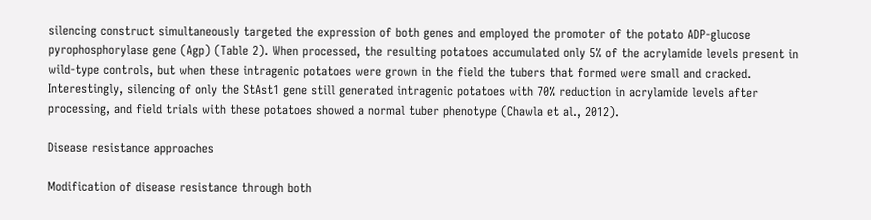silencing construct simultaneously targeted the expression of both genes and employed the promoter of the potato ADP-glucose pyrophosphorylase gene (Agp) (Table 2). When processed, the resulting potatoes accumulated only 5% of the acrylamide levels present in wild-type controls, but when these intragenic potatoes were grown in the field the tubers that formed were small and cracked. Interestingly, silencing of only the StAst1 gene still generated intragenic potatoes with 70% reduction in acrylamide levels after processing, and field trials with these potatoes showed a normal tuber phenotype (Chawla et al., 2012).

Disease resistance approaches

Modification of disease resistance through both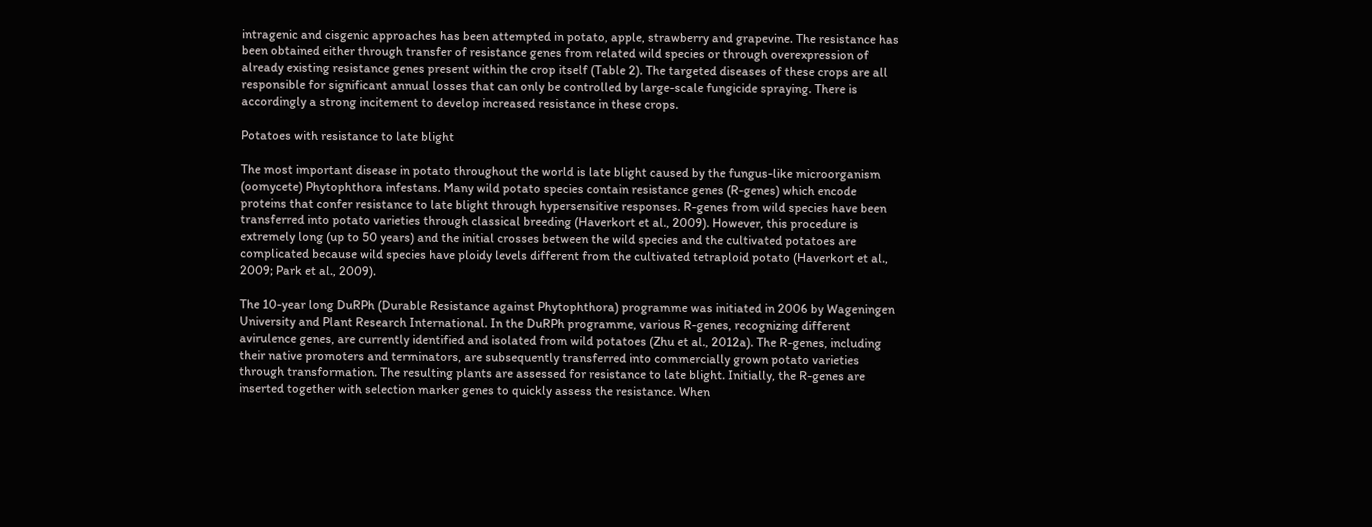intragenic and cisgenic approaches has been attempted in potato, apple, strawberry and grapevine. The resistance has been obtained either through transfer of resistance genes from related wild species or through overexpression of already existing resistance genes present within the crop itself (Table 2). The targeted diseases of these crops are all responsible for significant annual losses that can only be controlled by large-scale fungicide spraying. There is accordingly a strong incitement to develop increased resistance in these crops.

Potatoes with resistance to late blight

The most important disease in potato throughout the world is late blight caused by the fungus-like microorganism (oomycete) Phytophthora infestans. Many wild potato species contain resistance genes (R-genes) which encode proteins that confer resistance to late blight through hypersensitive responses. R-genes from wild species have been transferred into potato varieties through classical breeding (Haverkort et al., 2009). However, this procedure is extremely long (up to 50 years) and the initial crosses between the wild species and the cultivated potatoes are complicated because wild species have ploidy levels different from the cultivated tetraploid potato (Haverkort et al., 2009; Park et al., 2009).

The 10-year long DuRPh (Durable Resistance against Phytophthora) programme was initiated in 2006 by Wageningen University and Plant Research International. In the DuRPh programme, various R-genes, recognizing different avirulence genes, are currently identified and isolated from wild potatoes (Zhu et al., 2012a). The R-genes, including their native promoters and terminators, are subsequently transferred into commercially grown potato varieties through transformation. The resulting plants are assessed for resistance to late blight. Initially, the R-genes are inserted together with selection marker genes to quickly assess the resistance. When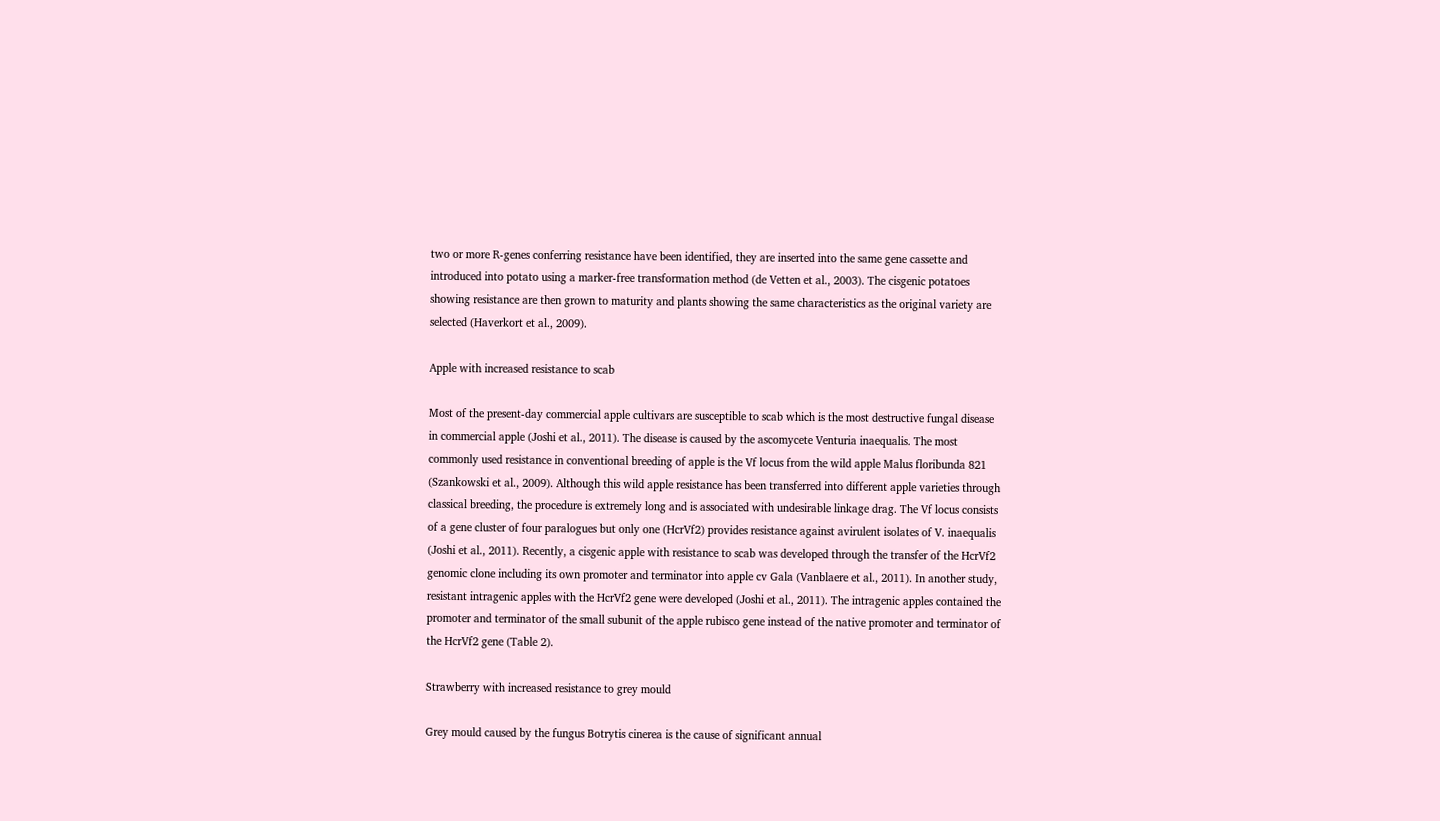two or more R-genes conferring resistance have been identified, they are inserted into the same gene cassette and introduced into potato using a marker-free transformation method (de Vetten et al., 2003). The cisgenic potatoes showing resistance are then grown to maturity and plants showing the same characteristics as the original variety are selected (Haverkort et al., 2009).

Apple with increased resistance to scab

Most of the present-day commercial apple cultivars are susceptible to scab which is the most destructive fungal disease in commercial apple (Joshi et al., 2011). The disease is caused by the ascomycete Venturia inaequalis. The most commonly used resistance in conventional breeding of apple is the Vf locus from the wild apple Malus floribunda 821 (Szankowski et al., 2009). Although this wild apple resistance has been transferred into different apple varieties through classical breeding, the procedure is extremely long and is associated with undesirable linkage drag. The Vf locus consists of a gene cluster of four paralogues but only one (HcrVf2) provides resistance against avirulent isolates of V. inaequalis (Joshi et al., 2011). Recently, a cisgenic apple with resistance to scab was developed through the transfer of the HcrVf2 genomic clone including its own promoter and terminator into apple cv Gala (Vanblaere et al., 2011). In another study, resistant intragenic apples with the HcrVf2 gene were developed (Joshi et al., 2011). The intragenic apples contained the promoter and terminator of the small subunit of the apple rubisco gene instead of the native promoter and terminator of the HcrVf2 gene (Table 2).

Strawberry with increased resistance to grey mould

Grey mould caused by the fungus Botrytis cinerea is the cause of significant annual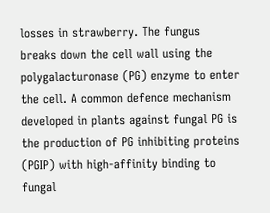losses in strawberry. The fungus breaks down the cell wall using the polygalacturonase (PG) enzyme to enter the cell. A common defence mechanism developed in plants against fungal PG is the production of PG inhibiting proteins (PGIP) with high-affinity binding to fungal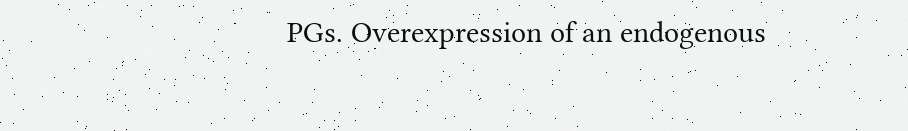PGs. Overexpression of an endogenous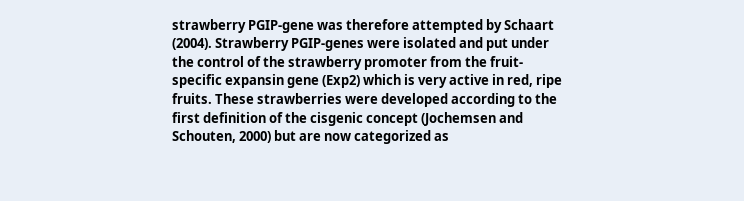strawberry PGIP-gene was therefore attempted by Schaart (2004). Strawberry PGIP-genes were isolated and put under the control of the strawberry promoter from the fruit-specific expansin gene (Exp2) which is very active in red, ripe fruits. These strawberries were developed according to the first definition of the cisgenic concept (Jochemsen and Schouten, 2000) but are now categorized as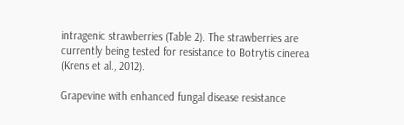intragenic strawberries (Table 2). The strawberries are currently being tested for resistance to Botrytis cinerea (Krens et al., 2012).

Grapevine with enhanced fungal disease resistance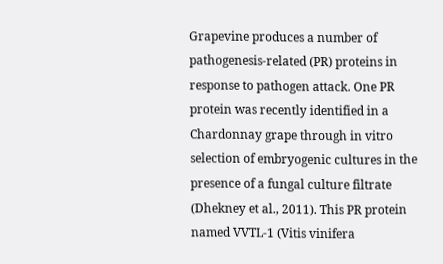Grapevine produces a number of pathogenesis-related (PR) proteins in response to pathogen attack. One PR protein was recently identified in a Chardonnay grape through in vitro selection of embryogenic cultures in the presence of a fungal culture filtrate (Dhekney et al., 2011). This PR protein named VVTL-1 (Vitis vinifera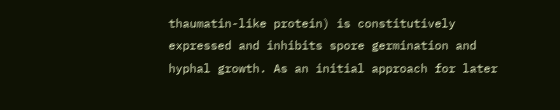thaumatin-like protein) is constitutively expressed and inhibits spore germination and hyphal growth. As an initial approach for later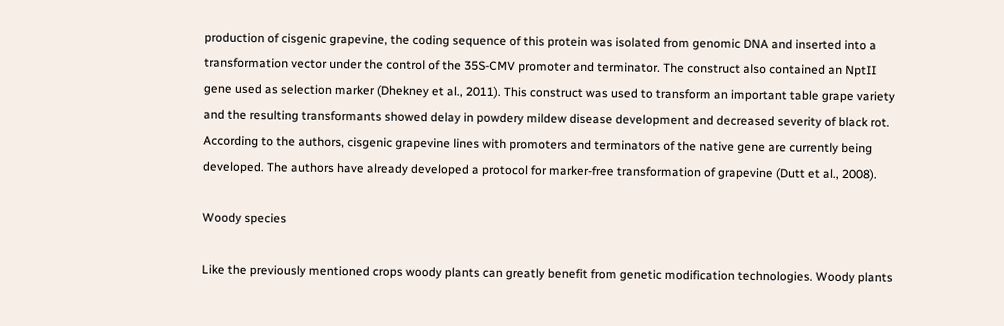production of cisgenic grapevine, the coding sequence of this protein was isolated from genomic DNA and inserted into a transformation vector under the control of the 35S-CMV promoter and terminator. The construct also contained an NptII gene used as selection marker (Dhekney et al., 2011). This construct was used to transform an important table grape variety and the resulting transformants showed delay in powdery mildew disease development and decreased severity of black rot. According to the authors, cisgenic grapevine lines with promoters and terminators of the native gene are currently being developed. The authors have already developed a protocol for marker-free transformation of grapevine (Dutt et al., 2008).

Woody species

Like the previously mentioned crops woody plants can greatly benefit from genetic modification technologies. Woody plants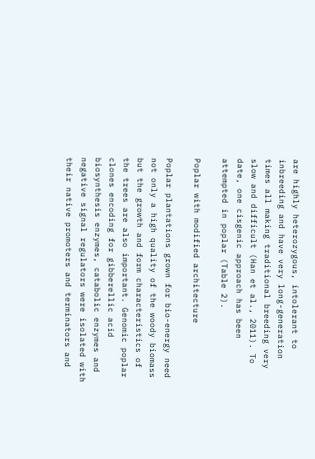are highly heterozygous, intolerant to inbreeding and have very long-generation times all making traditional breeding very slow and difficult (Han et al., 2011). To date, one cisgenic approach has been attempted in poplar (Table 2).

Poplar with modified architecture

Poplar plantations grown for bio-energy need not only a high quality of the woody biomass but the growth and form characteristics of the trees are also important. Genomic poplar clones encoding for gibberellic acid biosynthesis enzymes, catabolic enzymes and negative signal regulators were isolated with their native promoters and terminators and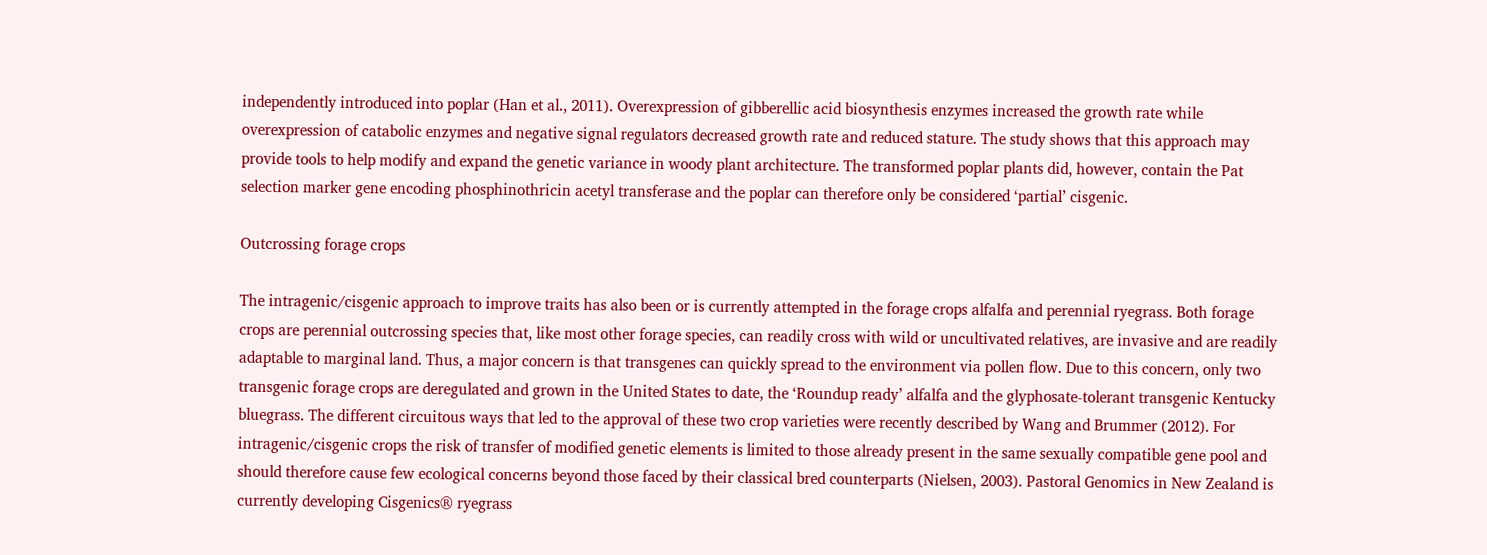independently introduced into poplar (Han et al., 2011). Overexpression of gibberellic acid biosynthesis enzymes increased the growth rate while overexpression of catabolic enzymes and negative signal regulators decreased growth rate and reduced stature. The study shows that this approach may provide tools to help modify and expand the genetic variance in woody plant architecture. The transformed poplar plants did, however, contain the Pat selection marker gene encoding phosphinothricin acetyl transferase and the poplar can therefore only be considered ‘partial’ cisgenic.

Outcrossing forage crops

The intragenic/cisgenic approach to improve traits has also been or is currently attempted in the forage crops alfalfa and perennial ryegrass. Both forage crops are perennial outcrossing species that, like most other forage species, can readily cross with wild or uncultivated relatives, are invasive and are readily adaptable to marginal land. Thus, a major concern is that transgenes can quickly spread to the environment via pollen flow. Due to this concern, only two transgenic forage crops are deregulated and grown in the United States to date, the ‘Roundup ready’ alfalfa and the glyphosate-tolerant transgenic Kentucky bluegrass. The different circuitous ways that led to the approval of these two crop varieties were recently described by Wang and Brummer (2012). For intragenic/cisgenic crops the risk of transfer of modified genetic elements is limited to those already present in the same sexually compatible gene pool and should therefore cause few ecological concerns beyond those faced by their classical bred counterparts (Nielsen, 2003). Pastoral Genomics in New Zealand is currently developing Cisgenics® ryegrass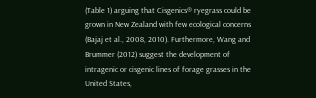(Table 1) arguing that Cisgenics® ryegrass could be grown in New Zealand with few ecological concerns (Bajaj et al., 2008, 2010). Furthermore, Wang and Brummer (2012) suggest the development of intragenic or cisgenic lines of forage grasses in the United States,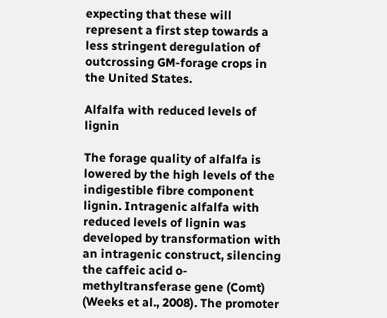expecting that these will represent a first step towards a less stringent deregulation of outcrossing GM-forage crops in the United States.

Alfalfa with reduced levels of lignin

The forage quality of alfalfa is lowered by the high levels of the indigestible fibre component lignin. Intragenic alfalfa with reduced levels of lignin was developed by transformation with an intragenic construct, silencing the caffeic acid o-methyltransferase gene (Comt) (Weeks et al., 2008). The promoter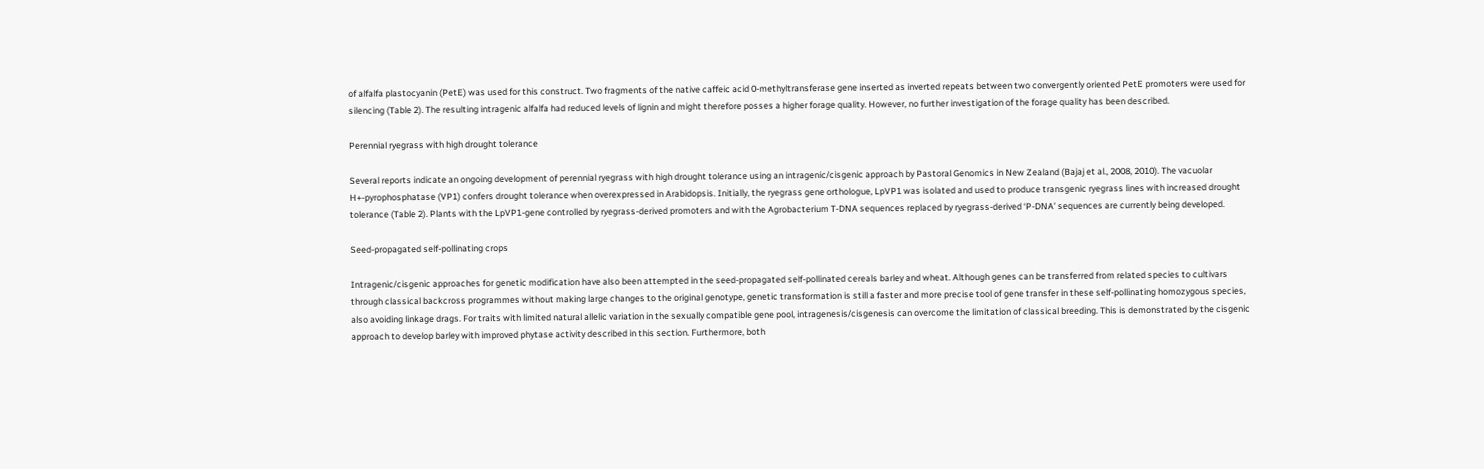of alfalfa plastocyanin (PetE) was used for this construct. Two fragments of the native caffeic acid 0-methyltransferase gene inserted as inverted repeats between two convergently oriented PetE promoters were used for silencing (Table 2). The resulting intragenic alfalfa had reduced levels of lignin and might therefore posses a higher forage quality. However, no further investigation of the forage quality has been described.

Perennial ryegrass with high drought tolerance

Several reports indicate an ongoing development of perennial ryegrass with high drought tolerance using an intragenic/cisgenic approach by Pastoral Genomics in New Zealand (Bajaj et al., 2008, 2010). The vacuolar H+-pyrophosphatase (VP1) confers drought tolerance when overexpressed in Arabidopsis. Initially, the ryegrass gene orthologue, LpVP1 was isolated and used to produce transgenic ryegrass lines with increased drought tolerance (Table 2). Plants with the LpVP1-gene controlled by ryegrass-derived promoters and with the Agrobacterium T-DNA sequences replaced by ryegrass-derived ‘P-DNA’ sequences are currently being developed.

Seed-propagated self-pollinating crops

Intragenic/cisgenic approaches for genetic modification have also been attempted in the seed-propagated self-pollinated cereals barley and wheat. Although genes can be transferred from related species to cultivars through classical backcross programmes without making large changes to the original genotype, genetic transformation is still a faster and more precise tool of gene transfer in these self-pollinating homozygous species, also avoiding linkage drags. For traits with limited natural allelic variation in the sexually compatible gene pool, intragenesis/cisgenesis can overcome the limitation of classical breeding. This is demonstrated by the cisgenic approach to develop barley with improved phytase activity described in this section. Furthermore, both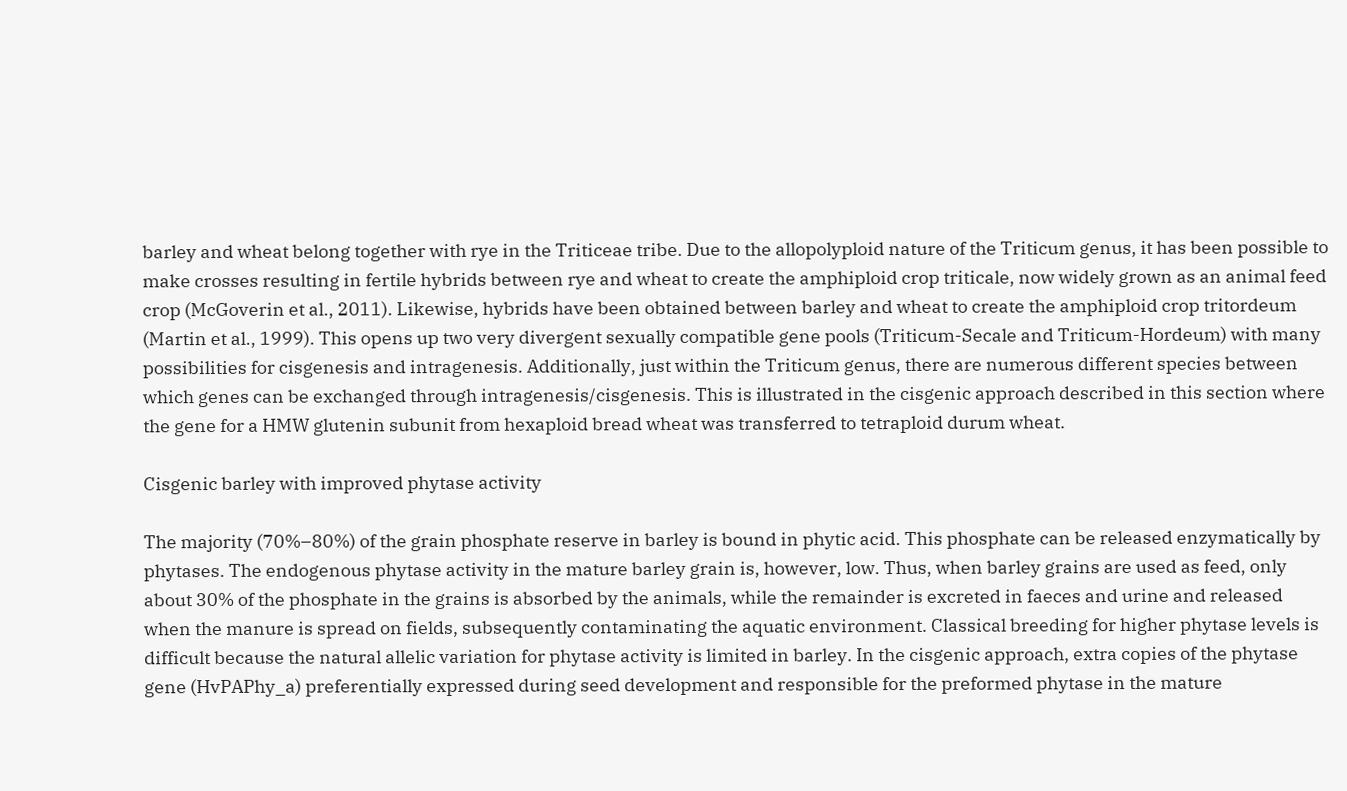barley and wheat belong together with rye in the Triticeae tribe. Due to the allopolyploid nature of the Triticum genus, it has been possible to make crosses resulting in fertile hybrids between rye and wheat to create the amphiploid crop triticale, now widely grown as an animal feed crop (McGoverin et al., 2011). Likewise, hybrids have been obtained between barley and wheat to create the amphiploid crop tritordeum (Martin et al., 1999). This opens up two very divergent sexually compatible gene pools (Triticum-Secale and Triticum-Hordeum) with many possibilities for cisgenesis and intragenesis. Additionally, just within the Triticum genus, there are numerous different species between which genes can be exchanged through intragenesis/cisgenesis. This is illustrated in the cisgenic approach described in this section where the gene for a HMW glutenin subunit from hexaploid bread wheat was transferred to tetraploid durum wheat.

Cisgenic barley with improved phytase activity

The majority (70%–80%) of the grain phosphate reserve in barley is bound in phytic acid. This phosphate can be released enzymatically by phytases. The endogenous phytase activity in the mature barley grain is, however, low. Thus, when barley grains are used as feed, only about 30% of the phosphate in the grains is absorbed by the animals, while the remainder is excreted in faeces and urine and released when the manure is spread on fields, subsequently contaminating the aquatic environment. Classical breeding for higher phytase levels is difficult because the natural allelic variation for phytase activity is limited in barley. In the cisgenic approach, extra copies of the phytase gene (HvPAPhy_a) preferentially expressed during seed development and responsible for the preformed phytase in the mature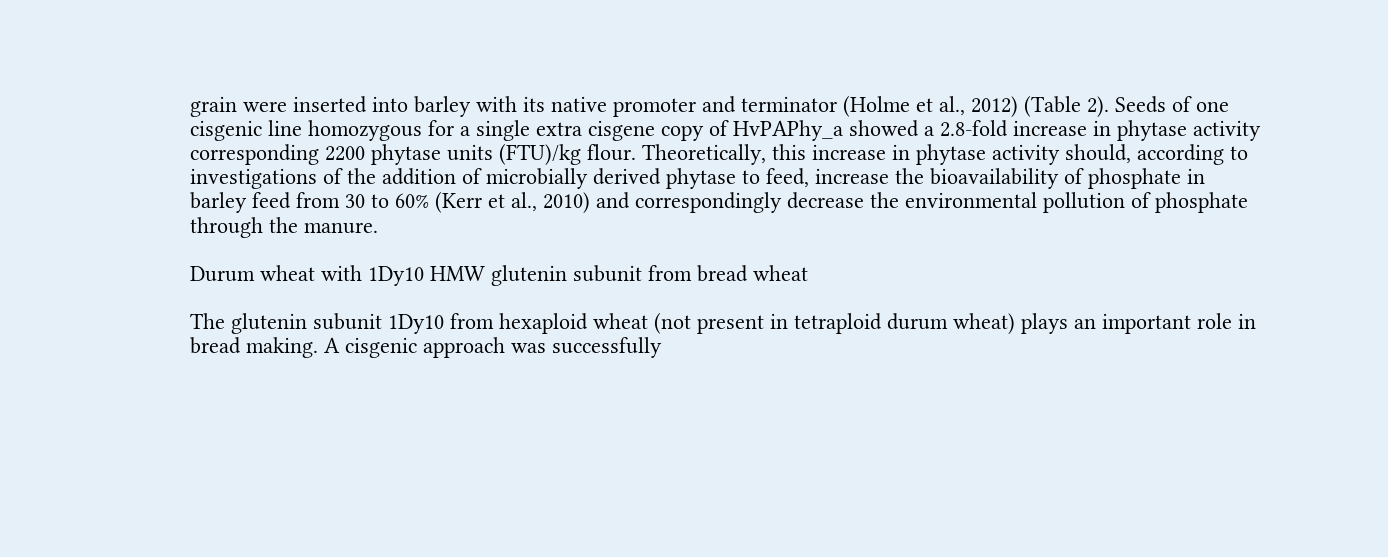grain were inserted into barley with its native promoter and terminator (Holme et al., 2012) (Table 2). Seeds of one cisgenic line homozygous for a single extra cisgene copy of HvPAPhy_a showed a 2.8-fold increase in phytase activity corresponding 2200 phytase units (FTU)/kg flour. Theoretically, this increase in phytase activity should, according to investigations of the addition of microbially derived phytase to feed, increase the bioavailability of phosphate in barley feed from 30 to 60% (Kerr et al., 2010) and correspondingly decrease the environmental pollution of phosphate through the manure.

Durum wheat with 1Dy10 HMW glutenin subunit from bread wheat

The glutenin subunit 1Dy10 from hexaploid wheat (not present in tetraploid durum wheat) plays an important role in bread making. A cisgenic approach was successfully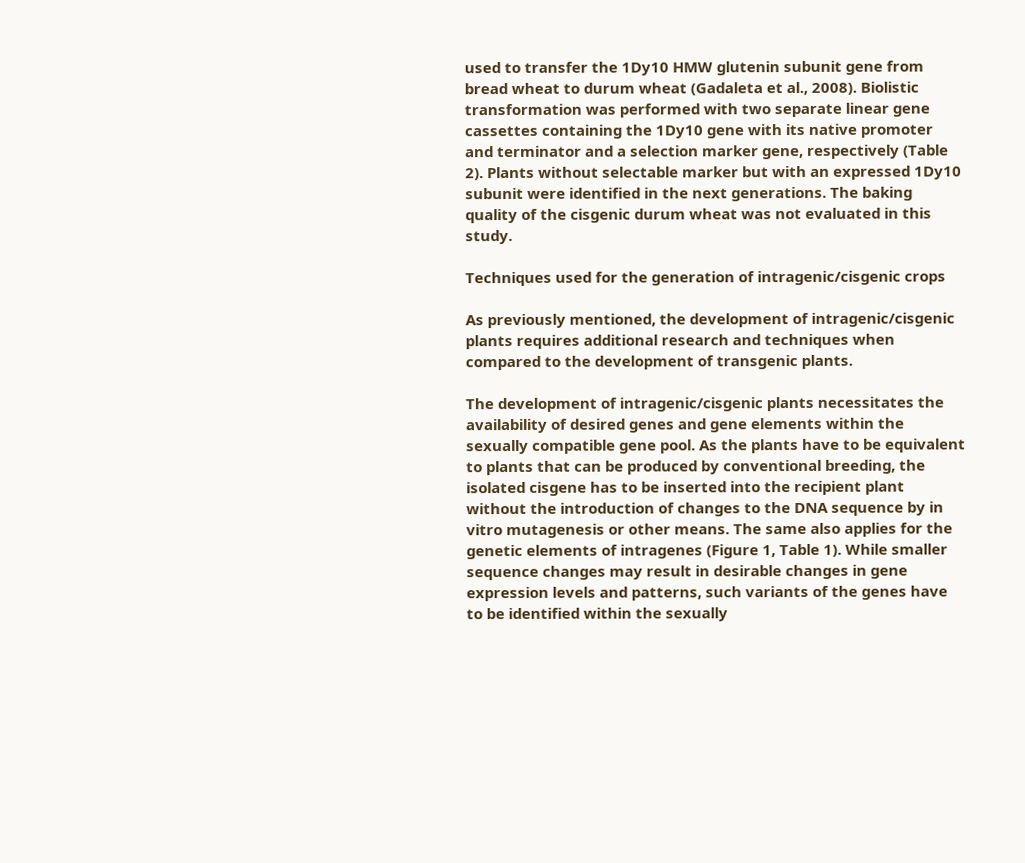used to transfer the 1Dy10 HMW glutenin subunit gene from bread wheat to durum wheat (Gadaleta et al., 2008). Biolistic transformation was performed with two separate linear gene cassettes containing the 1Dy10 gene with its native promoter and terminator and a selection marker gene, respectively (Table 2). Plants without selectable marker but with an expressed 1Dy10 subunit were identified in the next generations. The baking quality of the cisgenic durum wheat was not evaluated in this study.

Techniques used for the generation of intragenic/cisgenic crops

As previously mentioned, the development of intragenic/cisgenic plants requires additional research and techniques when compared to the development of transgenic plants.

The development of intragenic/cisgenic plants necessitates the availability of desired genes and gene elements within the sexually compatible gene pool. As the plants have to be equivalent to plants that can be produced by conventional breeding, the isolated cisgene has to be inserted into the recipient plant without the introduction of changes to the DNA sequence by in vitro mutagenesis or other means. The same also applies for the genetic elements of intragenes (Figure 1, Table 1). While smaller sequence changes may result in desirable changes in gene expression levels and patterns, such variants of the genes have to be identified within the sexually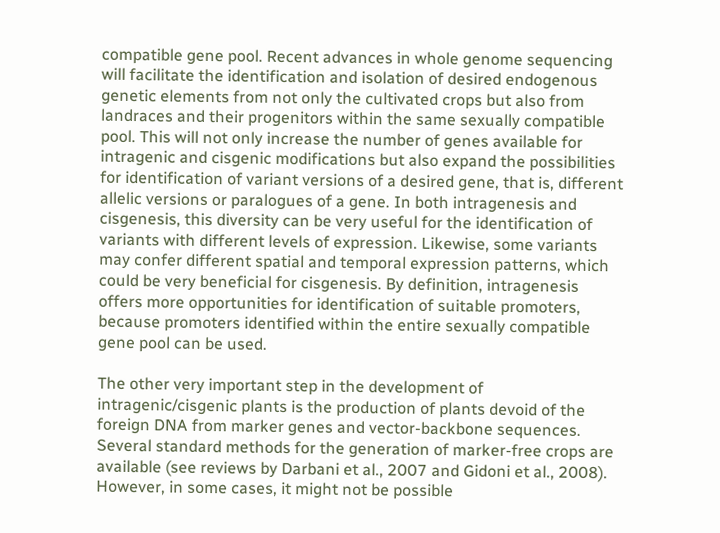compatible gene pool. Recent advances in whole genome sequencing will facilitate the identification and isolation of desired endogenous genetic elements from not only the cultivated crops but also from landraces and their progenitors within the same sexually compatible pool. This will not only increase the number of genes available for intragenic and cisgenic modifications but also expand the possibilities for identification of variant versions of a desired gene, that is, different allelic versions or paralogues of a gene. In both intragenesis and cisgenesis, this diversity can be very useful for the identification of variants with different levels of expression. Likewise, some variants may confer different spatial and temporal expression patterns, which could be very beneficial for cisgenesis. By definition, intragenesis offers more opportunities for identification of suitable promoters, because promoters identified within the entire sexually compatible gene pool can be used.

The other very important step in the development of intragenic/cisgenic plants is the production of plants devoid of the foreign DNA from marker genes and vector-backbone sequences. Several standard methods for the generation of marker-free crops are available (see reviews by Darbani et al., 2007 and Gidoni et al., 2008). However, in some cases, it might not be possible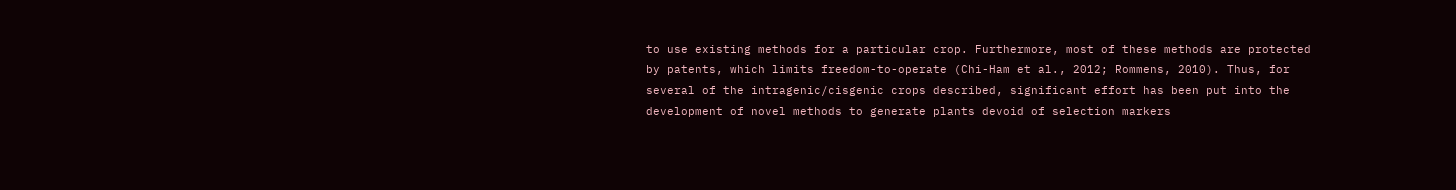to use existing methods for a particular crop. Furthermore, most of these methods are protected by patents, which limits freedom-to-operate (Chi-Ham et al., 2012; Rommens, 2010). Thus, for several of the intragenic/cisgenic crops described, significant effort has been put into the development of novel methods to generate plants devoid of selection markers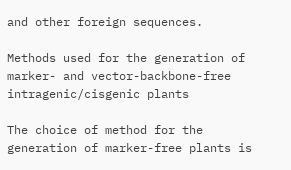and other foreign sequences.

Methods used for the generation of marker- and vector-backbone-free intragenic/cisgenic plants

The choice of method for the generation of marker-free plants is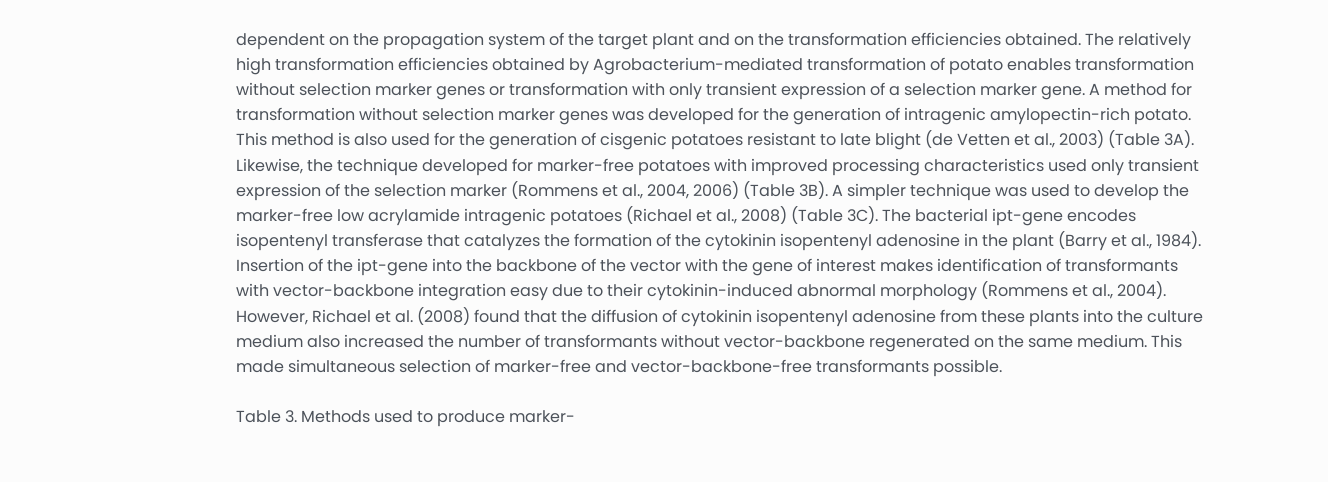dependent on the propagation system of the target plant and on the transformation efficiencies obtained. The relatively high transformation efficiencies obtained by Agrobacterium-mediated transformation of potato enables transformation without selection marker genes or transformation with only transient expression of a selection marker gene. A method for transformation without selection marker genes was developed for the generation of intragenic amylopectin-rich potato. This method is also used for the generation of cisgenic potatoes resistant to late blight (de Vetten et al., 2003) (Table 3A). Likewise, the technique developed for marker-free potatoes with improved processing characteristics used only transient expression of the selection marker (Rommens et al., 2004, 2006) (Table 3B). A simpler technique was used to develop the marker-free low acrylamide intragenic potatoes (Richael et al., 2008) (Table 3C). The bacterial ipt-gene encodes isopentenyl transferase that catalyzes the formation of the cytokinin isopentenyl adenosine in the plant (Barry et al., 1984). Insertion of the ipt-gene into the backbone of the vector with the gene of interest makes identification of transformants with vector-backbone integration easy due to their cytokinin-induced abnormal morphology (Rommens et al., 2004). However, Richael et al. (2008) found that the diffusion of cytokinin isopentenyl adenosine from these plants into the culture medium also increased the number of transformants without vector-backbone regenerated on the same medium. This made simultaneous selection of marker-free and vector-backbone-free transformants possible.

Table 3. Methods used to produce marker-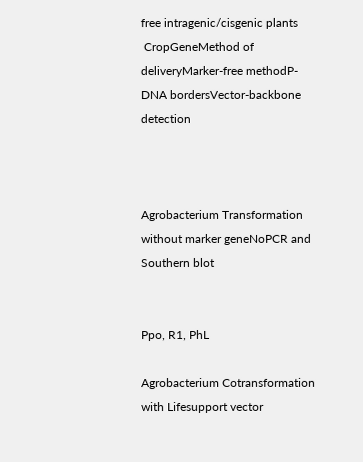free intragenic/cisgenic plants
 CropGeneMethod of deliveryMarker-free methodP-DNA bordersVector-backbone detection



Agrobacterium Transformation without marker geneNoPCR and Southern blot


Ppo, R1, PhL

Agrobacterium Cotransformation with Lifesupport vector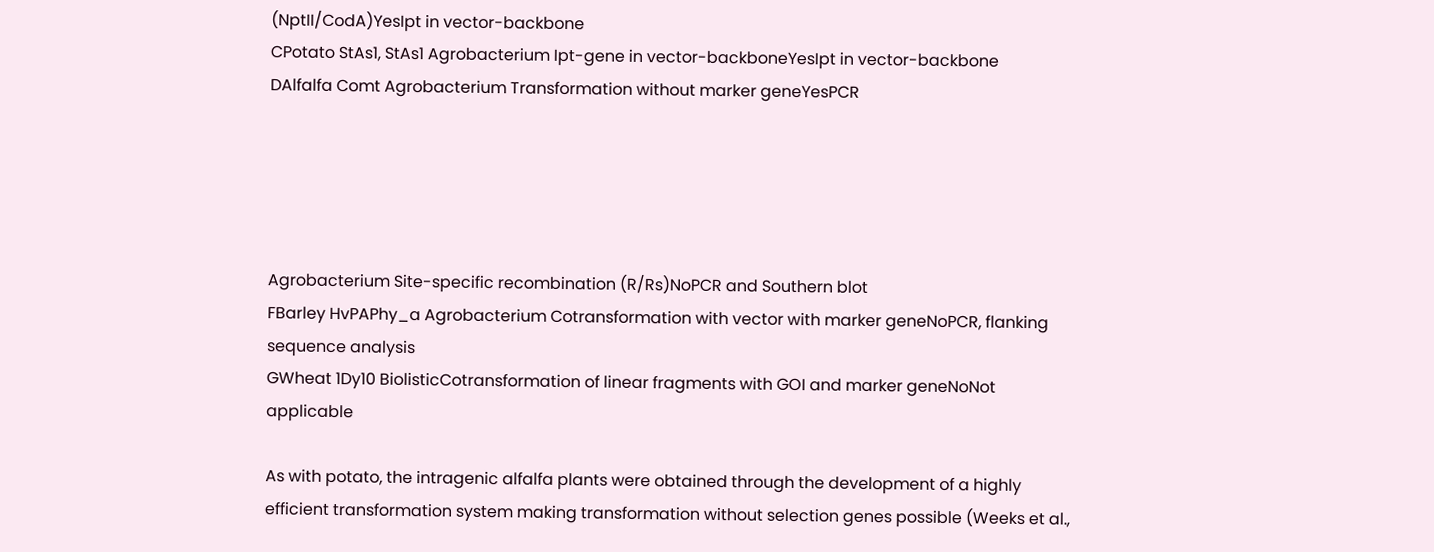(NptII/CodA)YesIpt in vector-backbone
CPotato StAs1, StAs1 Agrobacterium Ipt-gene in vector-backboneYesIpt in vector-backbone
DAlfalfa Comt Agrobacterium Transformation without marker geneYesPCR





Agrobacterium Site-specific recombination (R/Rs)NoPCR and Southern blot
FBarley HvPAPhy_a Agrobacterium Cotransformation with vector with marker geneNoPCR, flanking sequence analysis
GWheat 1Dy10 BiolisticCotransformation of linear fragments with GOI and marker geneNoNot applicable

As with potato, the intragenic alfalfa plants were obtained through the development of a highly efficient transformation system making transformation without selection genes possible (Weeks et al.,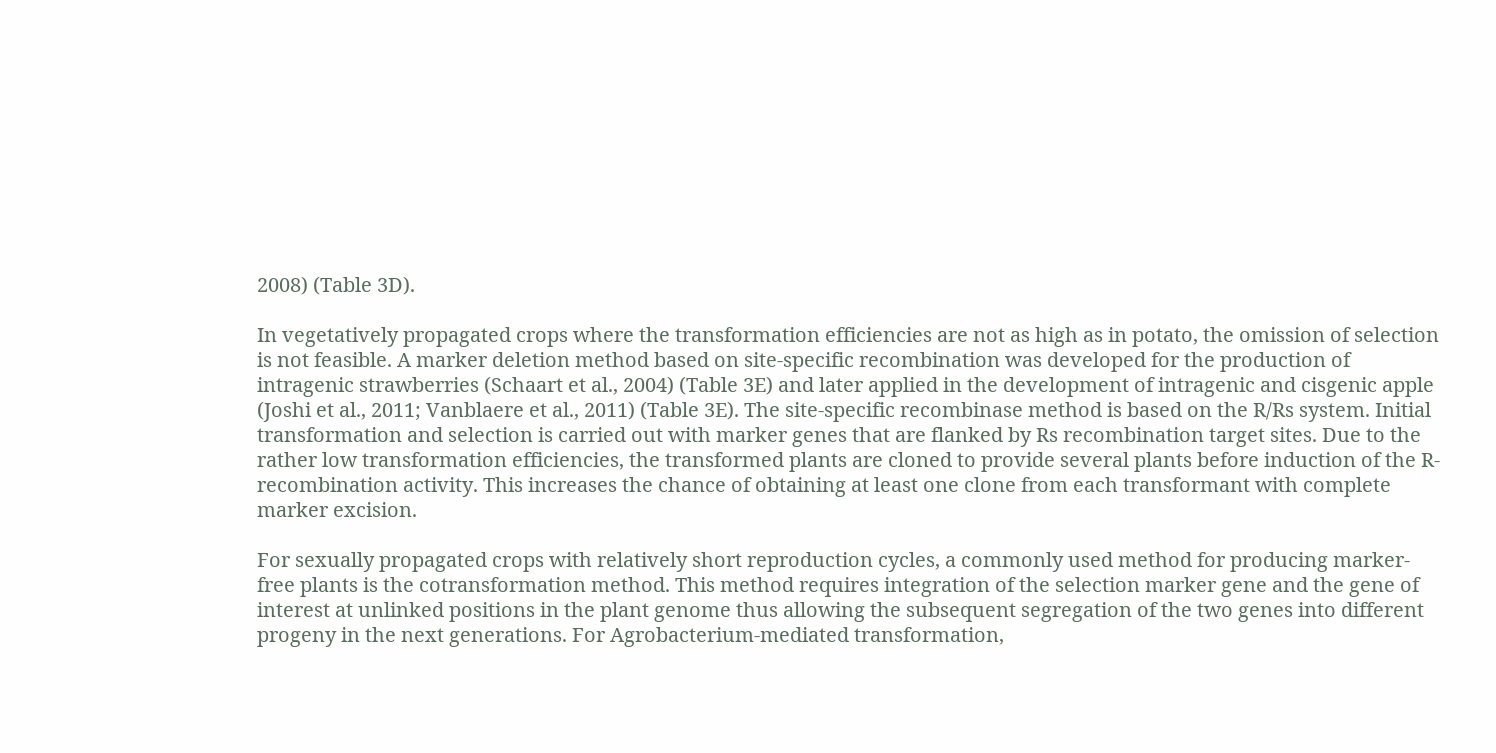2008) (Table 3D).

In vegetatively propagated crops where the transformation efficiencies are not as high as in potato, the omission of selection is not feasible. A marker deletion method based on site-specific recombination was developed for the production of intragenic strawberries (Schaart et al., 2004) (Table 3E) and later applied in the development of intragenic and cisgenic apple (Joshi et al., 2011; Vanblaere et al., 2011) (Table 3E). The site-specific recombinase method is based on the R/Rs system. Initial transformation and selection is carried out with marker genes that are flanked by Rs recombination target sites. Due to the rather low transformation efficiencies, the transformed plants are cloned to provide several plants before induction of the R-recombination activity. This increases the chance of obtaining at least one clone from each transformant with complete marker excision.

For sexually propagated crops with relatively short reproduction cycles, a commonly used method for producing marker-free plants is the cotransformation method. This method requires integration of the selection marker gene and the gene of interest at unlinked positions in the plant genome thus allowing the subsequent segregation of the two genes into different progeny in the next generations. For Agrobacterium-mediated transformation,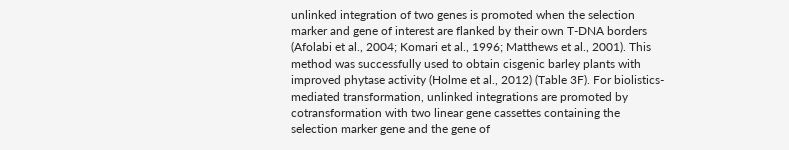unlinked integration of two genes is promoted when the selection marker and gene of interest are flanked by their own T-DNA borders (Afolabi et al., 2004; Komari et al., 1996; Matthews et al., 2001). This method was successfully used to obtain cisgenic barley plants with improved phytase activity (Holme et al., 2012) (Table 3F). For biolistics-mediated transformation, unlinked integrations are promoted by cotransformation with two linear gene cassettes containing the selection marker gene and the gene of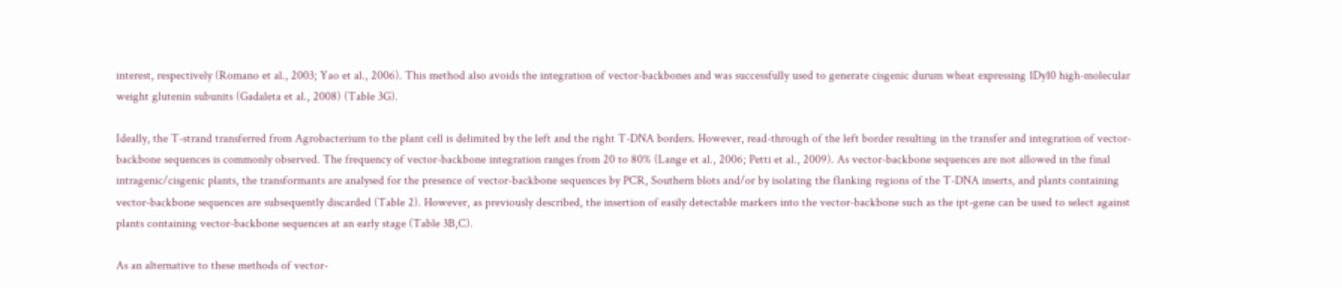interest, respectively (Romano et al., 2003; Yao et al., 2006). This method also avoids the integration of vector-backbones and was successfully used to generate cisgenic durum wheat expressing 1Dy10 high-molecular weight glutenin subunits (Gadaleta et al., 2008) (Table 3G).

Ideally, the T-strand transferred from Agrobacterium to the plant cell is delimited by the left and the right T-DNA borders. However, read-through of the left border resulting in the transfer and integration of vector-backbone sequences is commonly observed. The frequency of vector-backbone integration ranges from 20 to 80% (Lange et al., 2006; Petti et al., 2009). As vector-backbone sequences are not allowed in the final intragenic/cisgenic plants, the transformants are analysed for the presence of vector-backbone sequences by PCR, Southern blots and/or by isolating the flanking regions of the T-DNA inserts, and plants containing vector-backbone sequences are subsequently discarded (Table 2). However, as previously described, the insertion of easily detectable markers into the vector-backbone such as the ipt-gene can be used to select against plants containing vector-backbone sequences at an early stage (Table 3B,C).

As an alternative to these methods of vector-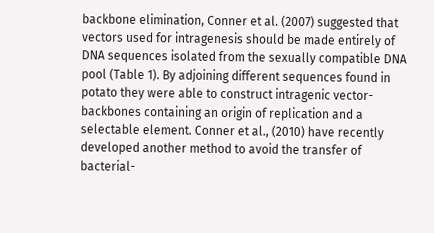backbone elimination, Conner et al. (2007) suggested that vectors used for intragenesis should be made entirely of DNA sequences isolated from the sexually compatible DNA pool (Table 1). By adjoining different sequences found in potato they were able to construct intragenic vector-backbones containing an origin of replication and a selectable element. Conner et al., (2010) have recently developed another method to avoid the transfer of bacterial-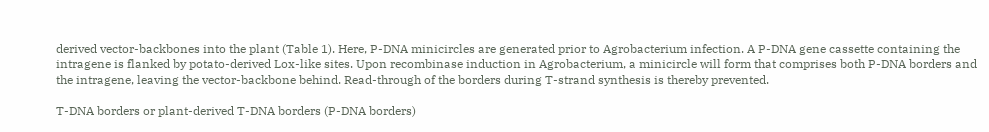derived vector-backbones into the plant (Table 1). Here, P-DNA minicircles are generated prior to Agrobacterium infection. A P-DNA gene cassette containing the intragene is flanked by potato-derived Lox-like sites. Upon recombinase induction in Agrobacterium, a minicircle will form that comprises both P-DNA borders and the intragene, leaving the vector-backbone behind. Read-through of the borders during T-strand synthesis is thereby prevented.

T-DNA borders or plant-derived T-DNA borders (P-DNA borders)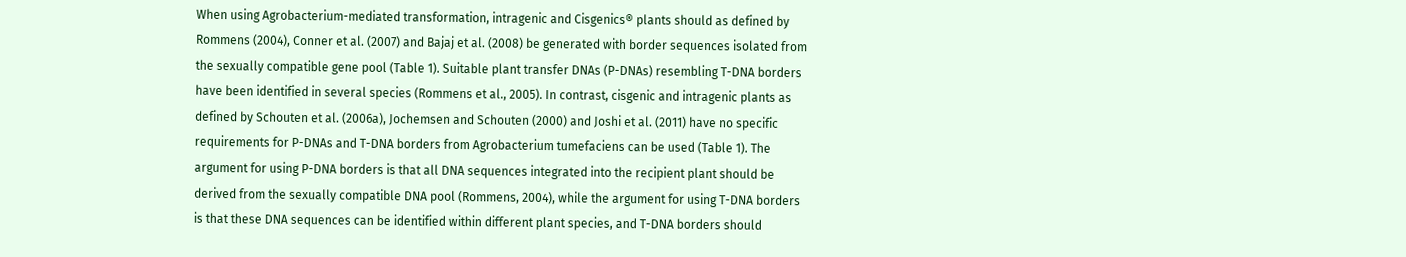When using Agrobacterium-mediated transformation, intragenic and Cisgenics® plants should as defined by Rommens (2004), Conner et al. (2007) and Bajaj et al. (2008) be generated with border sequences isolated from the sexually compatible gene pool (Table 1). Suitable plant transfer DNAs (P-DNAs) resembling T-DNA borders have been identified in several species (Rommens et al., 2005). In contrast, cisgenic and intragenic plants as defined by Schouten et al. (2006a), Jochemsen and Schouten (2000) and Joshi et al. (2011) have no specific requirements for P-DNAs and T-DNA borders from Agrobacterium tumefaciens can be used (Table 1). The argument for using P-DNA borders is that all DNA sequences integrated into the recipient plant should be derived from the sexually compatible DNA pool (Rommens, 2004), while the argument for using T-DNA borders is that these DNA sequences can be identified within different plant species, and T-DNA borders should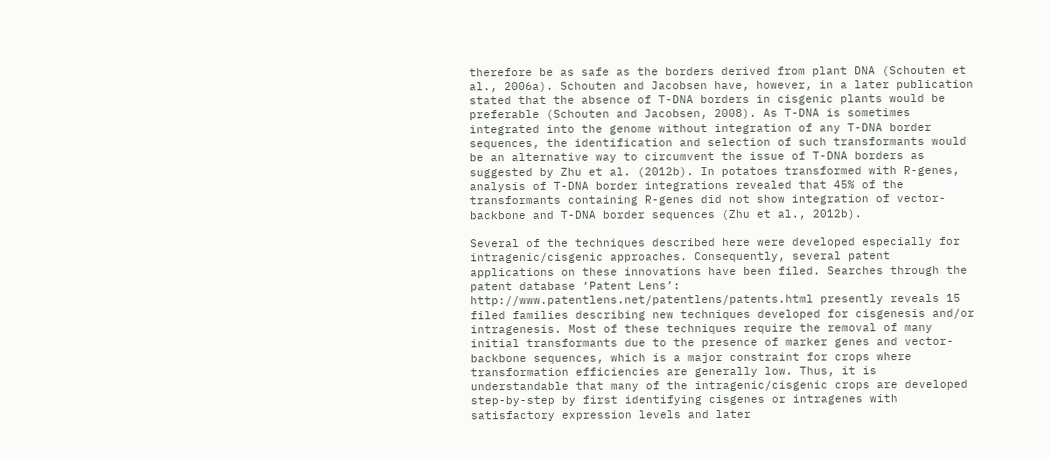therefore be as safe as the borders derived from plant DNA (Schouten et al., 2006a). Schouten and Jacobsen have, however, in a later publication stated that the absence of T-DNA borders in cisgenic plants would be preferable (Schouten and Jacobsen, 2008). As T-DNA is sometimes integrated into the genome without integration of any T-DNA border sequences, the identification and selection of such transformants would be an alternative way to circumvent the issue of T-DNA borders as suggested by Zhu et al. (2012b). In potatoes transformed with R-genes, analysis of T-DNA border integrations revealed that 45% of the transformants containing R-genes did not show integration of vector-backbone and T-DNA border sequences (Zhu et al., 2012b).

Several of the techniques described here were developed especially for intragenic/cisgenic approaches. Consequently, several patent applications on these innovations have been filed. Searches through the patent database ‘Patent Lens’: http://www.patentlens.net/patentlens/patents.html presently reveals 15 filed families describing new techniques developed for cisgenesis and/or intragenesis. Most of these techniques require the removal of many initial transformants due to the presence of marker genes and vector-backbone sequences, which is a major constraint for crops where transformation efficiencies are generally low. Thus, it is understandable that many of the intragenic/cisgenic crops are developed step-by-step by first identifying cisgenes or intragenes with satisfactory expression levels and later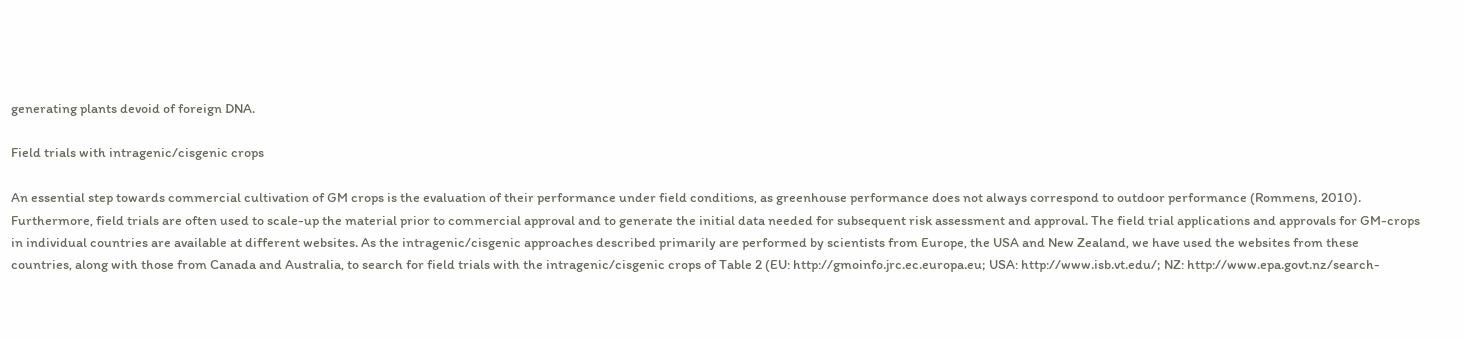generating plants devoid of foreign DNA.

Field trials with intragenic/cisgenic crops

An essential step towards commercial cultivation of GM crops is the evaluation of their performance under field conditions, as greenhouse performance does not always correspond to outdoor performance (Rommens, 2010). Furthermore, field trials are often used to scale-up the material prior to commercial approval and to generate the initial data needed for subsequent risk assessment and approval. The field trial applications and approvals for GM-crops in individual countries are available at different websites. As the intragenic/cisgenic approaches described primarily are performed by scientists from Europe, the USA and New Zealand, we have used the websites from these countries, along with those from Canada and Australia, to search for field trials with the intragenic/cisgenic crops of Table 2 (EU: http://gmoinfo.jrc.ec.europa.eu; USA: http://www.isb.vt.edu/; NZ: http://www.epa.govt.nz/search-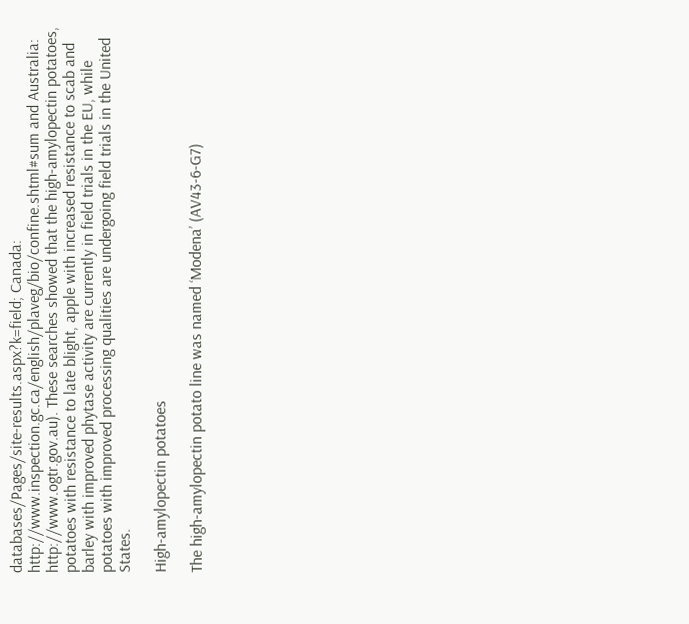databases/Pages/site-results.aspx?k=field; Canada: http://www.inspection.gc.ca/english/plaveg/bio/confine.shtml#sum and Australia: http://www.ogtr.gov.au). These searches showed that the high-amylopectin potatoes, potatoes with resistance to late blight, apple with increased resistance to scab and barley with improved phytase activity are currently in field trials in the EU, while potatoes with improved processing qualities are undergoing field trials in the United States.

High-amylopectin potatoes

The high-amylopectin potato line was named ‘Modena’ (AV43-6-G7)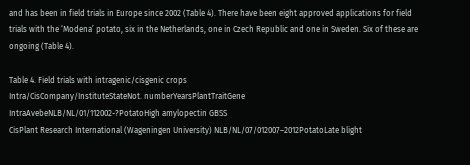and has been in field trials in Europe since 2002 (Table 4). There have been eight approved applications for field trials with the ‘Modena’ potato, six in the Netherlands, one in Czech Republic and one in Sweden. Six of these are ongoing (Table 4).

Table 4. Field trials with intragenic/cisgenic crops
Intra/CisCompany/InstituteStateNot. numberYearsPlantTraitGene
IntraAvebeNLB/NL/01/112002-?PotatoHigh amylopectin GBSS
CisPlant Research International (Wageningen University) NLB/NL/07/012007–2012PotatoLate blight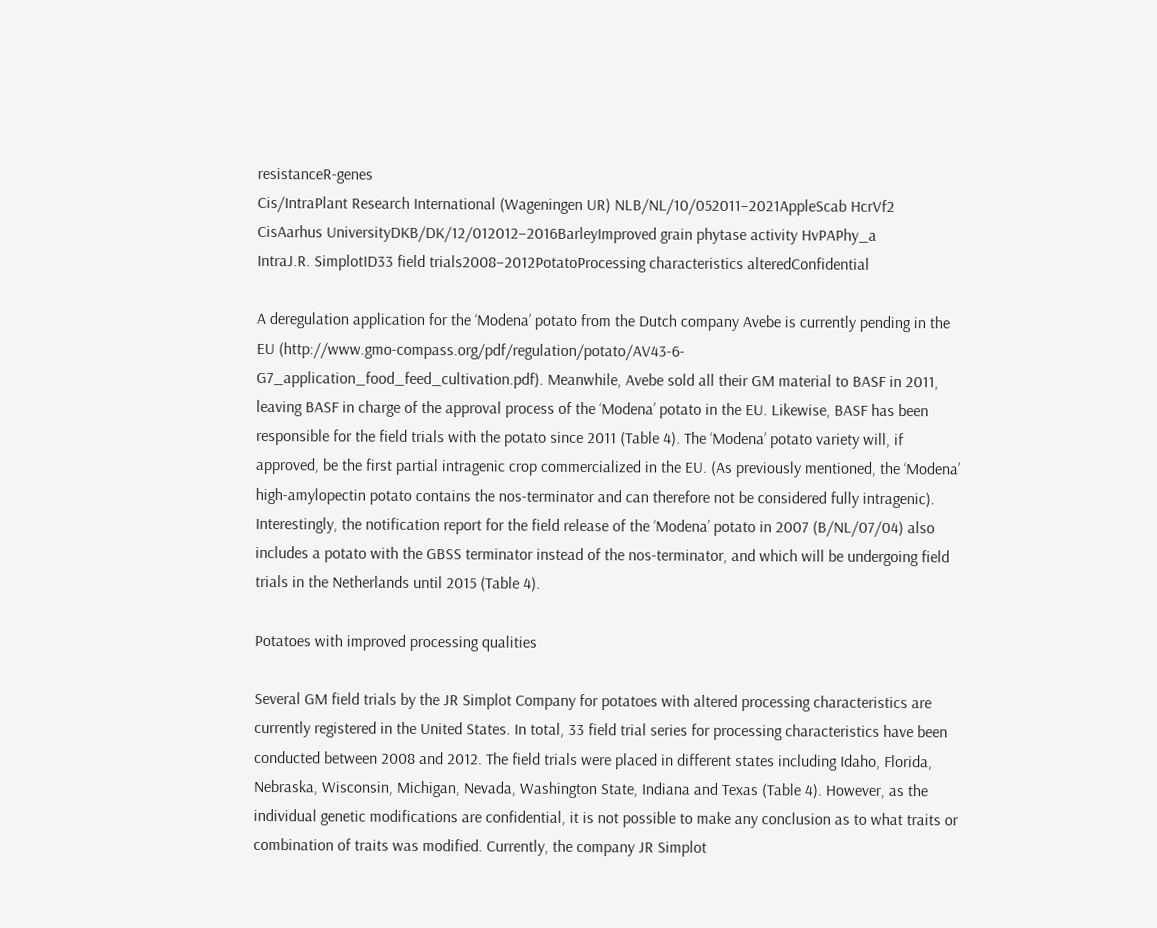resistanceR-genes
Cis/IntraPlant Research International (Wageningen UR) NLB/NL/10/052011–2021AppleScab HcrVf2
CisAarhus UniversityDKB/DK/12/012012–2016BarleyImproved grain phytase activity HvPAPhy_a
IntraJ.R. SimplotID33 field trials2008–2012PotatoProcessing characteristics alteredConfidential

A deregulation application for the ‘Modena’ potato from the Dutch company Avebe is currently pending in the EU (http://www.gmo-compass.org/pdf/regulation/potato/AV43-6-G7_application_food_feed_cultivation.pdf). Meanwhile, Avebe sold all their GM material to BASF in 2011, leaving BASF in charge of the approval process of the ‘Modena’ potato in the EU. Likewise, BASF has been responsible for the field trials with the potato since 2011 (Table 4). The ‘Modena’ potato variety will, if approved, be the first partial intragenic crop commercialized in the EU. (As previously mentioned, the ‘Modena’ high-amylopectin potato contains the nos-terminator and can therefore not be considered fully intragenic). Interestingly, the notification report for the field release of the ‘Modena’ potato in 2007 (B/NL/07/04) also includes a potato with the GBSS terminator instead of the nos-terminator, and which will be undergoing field trials in the Netherlands until 2015 (Table 4).

Potatoes with improved processing qualities

Several GM field trials by the JR Simplot Company for potatoes with altered processing characteristics are currently registered in the United States. In total, 33 field trial series for processing characteristics have been conducted between 2008 and 2012. The field trials were placed in different states including Idaho, Florida, Nebraska, Wisconsin, Michigan, Nevada, Washington State, Indiana and Texas (Table 4). However, as the individual genetic modifications are confidential, it is not possible to make any conclusion as to what traits or combination of traits was modified. Currently, the company JR Simplot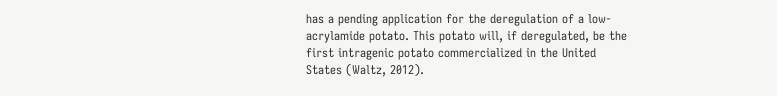has a pending application for the deregulation of a low-acrylamide potato. This potato will, if deregulated, be the first intragenic potato commercialized in the United States (Waltz, 2012).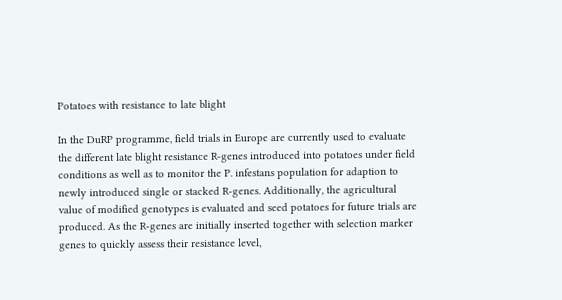Potatoes with resistance to late blight

In the DuRP programme, field trials in Europe are currently used to evaluate the different late blight resistance R-genes introduced into potatoes under field conditions as well as to monitor the P. infestans population for adaption to newly introduced single or stacked R-genes. Additionally, the agricultural value of modified genotypes is evaluated and seed potatoes for future trials are produced. As the R-genes are initially inserted together with selection marker genes to quickly assess their resistance level,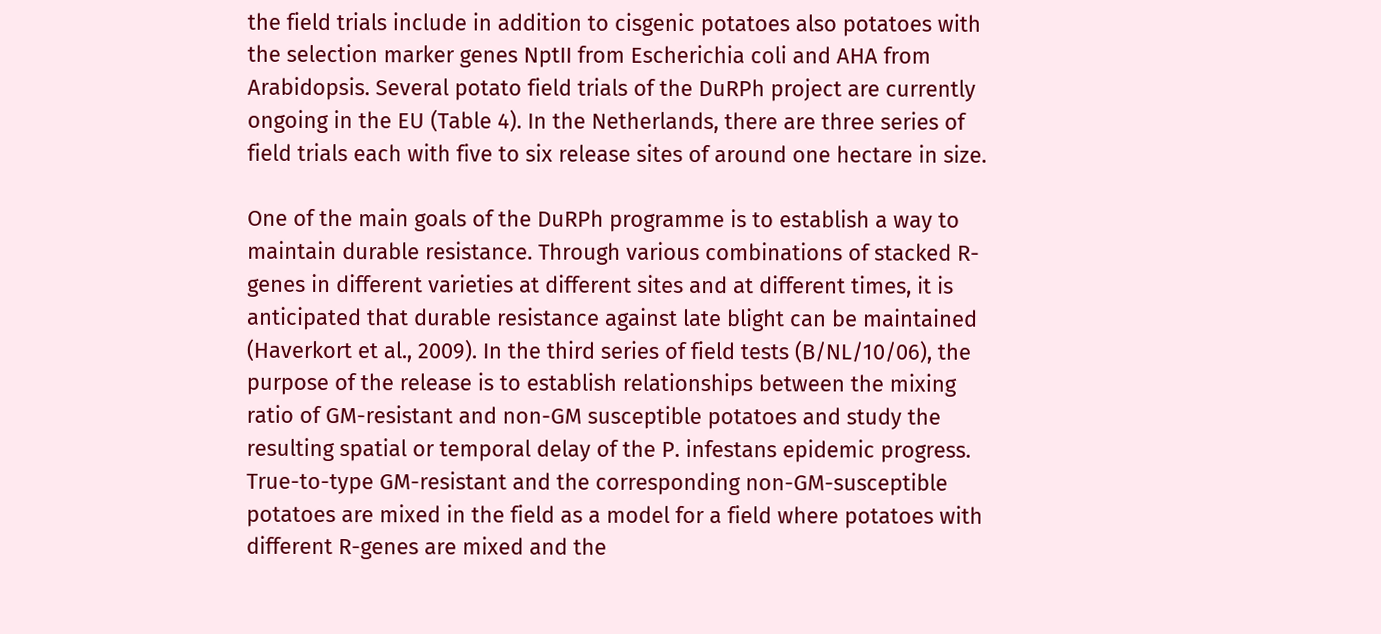the field trials include in addition to cisgenic potatoes also potatoes with the selection marker genes NptII from Escherichia coli and AHA from Arabidopsis. Several potato field trials of the DuRPh project are currently ongoing in the EU (Table 4). In the Netherlands, there are three series of field trials each with five to six release sites of around one hectare in size.

One of the main goals of the DuRPh programme is to establish a way to maintain durable resistance. Through various combinations of stacked R-genes in different varieties at different sites and at different times, it is anticipated that durable resistance against late blight can be maintained (Haverkort et al., 2009). In the third series of field tests (B/NL/10/06), the purpose of the release is to establish relationships between the mixing ratio of GM-resistant and non-GM susceptible potatoes and study the resulting spatial or temporal delay of the P. infestans epidemic progress. True-to-type GM-resistant and the corresponding non-GM-susceptible potatoes are mixed in the field as a model for a field where potatoes with different R-genes are mixed and the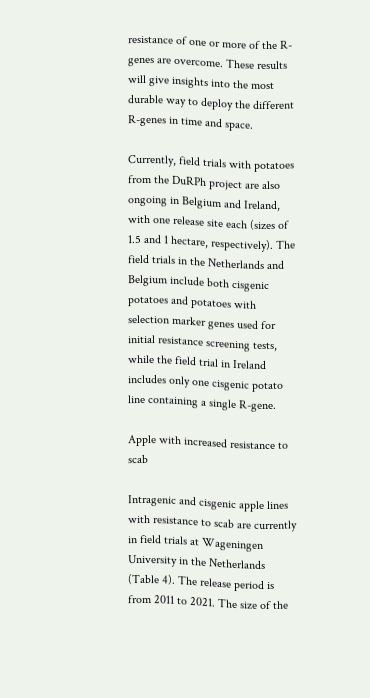resistance of one or more of the R-genes are overcome. These results will give insights into the most durable way to deploy the different R-genes in time and space.

Currently, field trials with potatoes from the DuRPh project are also ongoing in Belgium and Ireland, with one release site each (sizes of 1.5 and 1 hectare, respectively). The field trials in the Netherlands and Belgium include both cisgenic potatoes and potatoes with selection marker genes used for initial resistance screening tests, while the field trial in Ireland includes only one cisgenic potato line containing a single R-gene.

Apple with increased resistance to scab

Intragenic and cisgenic apple lines with resistance to scab are currently in field trials at Wageningen University in the Netherlands (Table 4). The release period is from 2011 to 2021. The size of the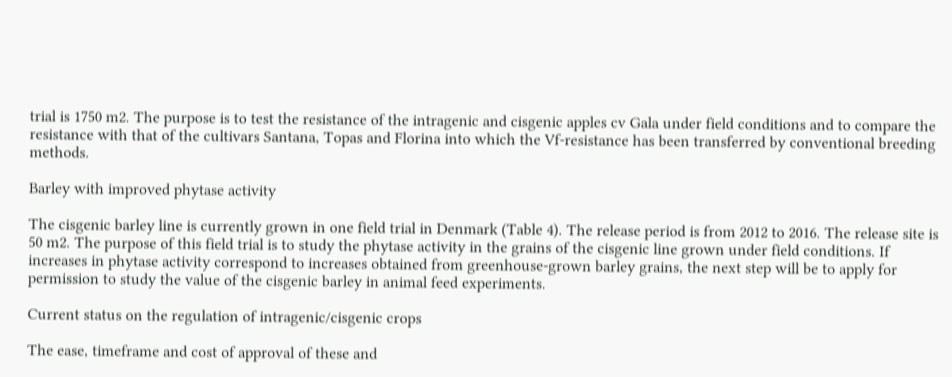trial is 1750 m2. The purpose is to test the resistance of the intragenic and cisgenic apples cv Gala under field conditions and to compare the resistance with that of the cultivars Santana, Topas and Florina into which the Vf-resistance has been transferred by conventional breeding methods.

Barley with improved phytase activity

The cisgenic barley line is currently grown in one field trial in Denmark (Table 4). The release period is from 2012 to 2016. The release site is 50 m2. The purpose of this field trial is to study the phytase activity in the grains of the cisgenic line grown under field conditions. If increases in phytase activity correspond to increases obtained from greenhouse-grown barley grains, the next step will be to apply for permission to study the value of the cisgenic barley in animal feed experiments.

Current status on the regulation of intragenic/cisgenic crops

The ease, timeframe and cost of approval of these and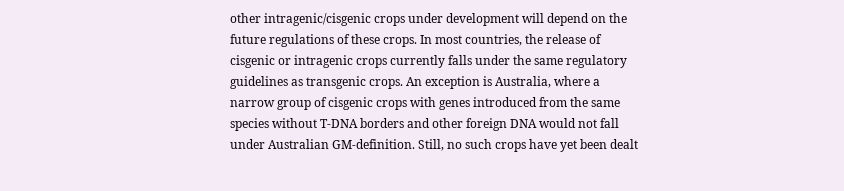other intragenic/cisgenic crops under development will depend on the future regulations of these crops. In most countries, the release of cisgenic or intragenic crops currently falls under the same regulatory guidelines as transgenic crops. An exception is Australia, where a narrow group of cisgenic crops with genes introduced from the same species without T-DNA borders and other foreign DNA would not fall under Australian GM-definition. Still, no such crops have yet been dealt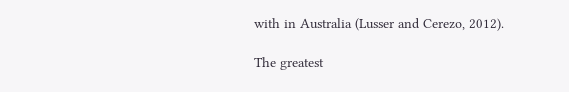with in Australia (Lusser and Cerezo, 2012).

The greatest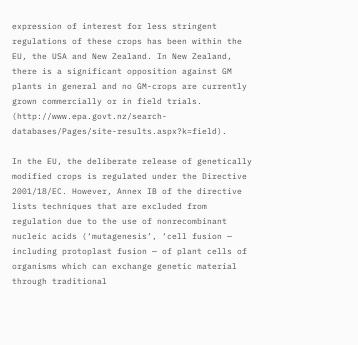expression of interest for less stringent regulations of these crops has been within the EU, the USA and New Zealand. In New Zealand, there is a significant opposition against GM plants in general and no GM-crops are currently grown commercially or in field trials. (http://www.epa.govt.nz/search-databases/Pages/site-results.aspx?k=field).

In the EU, the deliberate release of genetically modified crops is regulated under the Directive 2001/18/EC. However, Annex IB of the directive lists techniques that are excluded from regulation due to the use of nonrecombinant nucleic acids (‘mutagenesis’, ‘cell fusion — including protoplast fusion — of plant cells of organisms which can exchange genetic material through traditional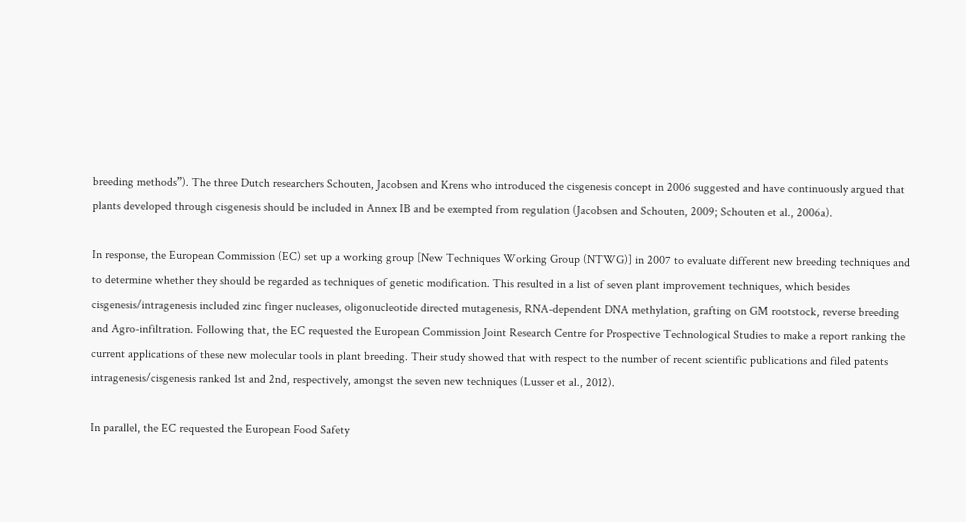breeding methods”). The three Dutch researchers Schouten, Jacobsen and Krens who introduced the cisgenesis concept in 2006 suggested and have continuously argued that plants developed through cisgenesis should be included in Annex IB and be exempted from regulation (Jacobsen and Schouten, 2009; Schouten et al., 2006a).

In response, the European Commission (EC) set up a working group [New Techniques Working Group (NTWG)] in 2007 to evaluate different new breeding techniques and to determine whether they should be regarded as techniques of genetic modification. This resulted in a list of seven plant improvement techniques, which besides cisgenesis/intragenesis included zinc finger nucleases, oligonucleotide directed mutagenesis, RNA-dependent DNA methylation, grafting on GM rootstock, reverse breeding and Agro-infiltration. Following that, the EC requested the European Commission Joint Research Centre for Prospective Technological Studies to make a report ranking the current applications of these new molecular tools in plant breeding. Their study showed that with respect to the number of recent scientific publications and filed patents intragenesis/cisgenesis ranked 1st and 2nd, respectively, amongst the seven new techniques (Lusser et al., 2012).

In parallel, the EC requested the European Food Safety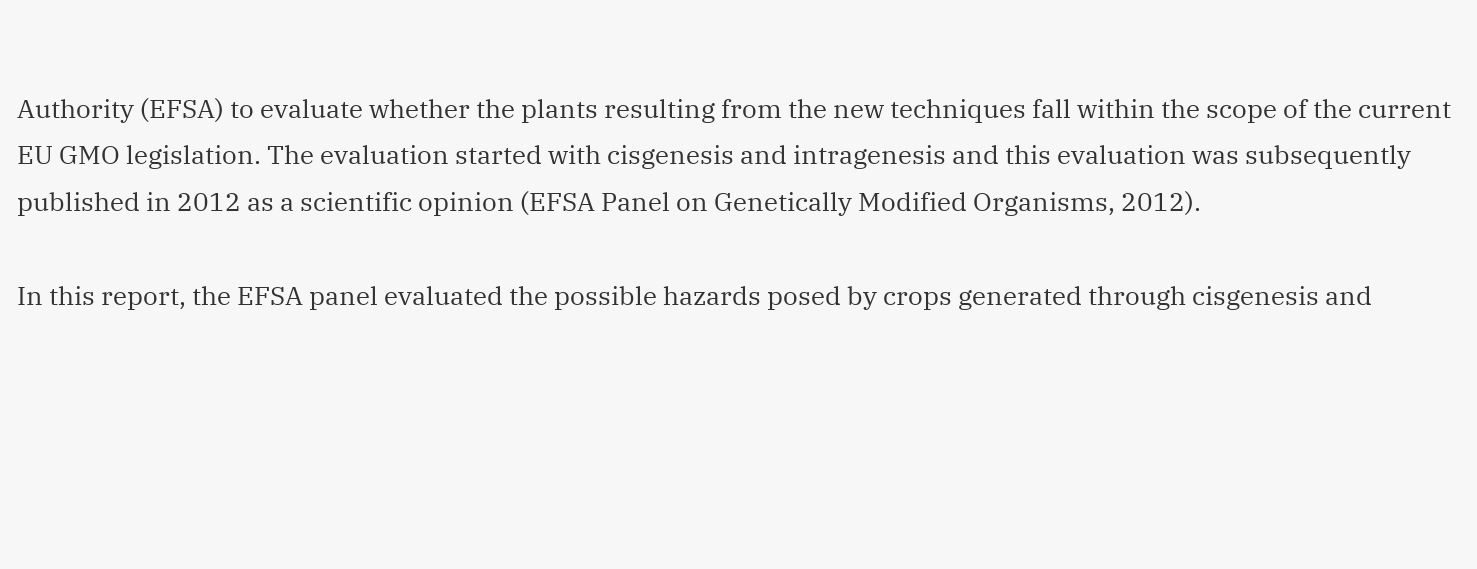Authority (EFSA) to evaluate whether the plants resulting from the new techniques fall within the scope of the current EU GMO legislation. The evaluation started with cisgenesis and intragenesis and this evaluation was subsequently published in 2012 as a scientific opinion (EFSA Panel on Genetically Modified Organisms, 2012).

In this report, the EFSA panel evaluated the possible hazards posed by crops generated through cisgenesis and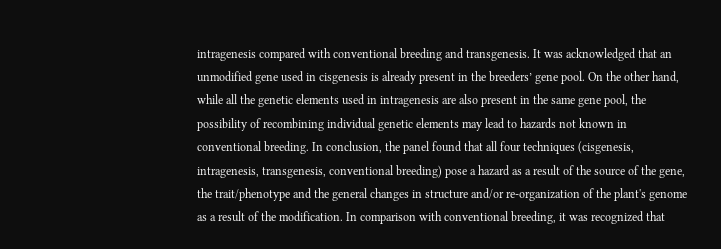intragenesis compared with conventional breeding and transgenesis. It was acknowledged that an unmodified gene used in cisgenesis is already present in the breeders’ gene pool. On the other hand, while all the genetic elements used in intragenesis are also present in the same gene pool, the possibility of recombining individual genetic elements may lead to hazards not known in conventional breeding. In conclusion, the panel found that all four techniques (cisgenesis, intragenesis, transgenesis, conventional breeding) pose a hazard as a result of the source of the gene, the trait/phenotype and the general changes in structure and/or re-organization of the plant's genome as a result of the modification. In comparison with conventional breeding, it was recognized that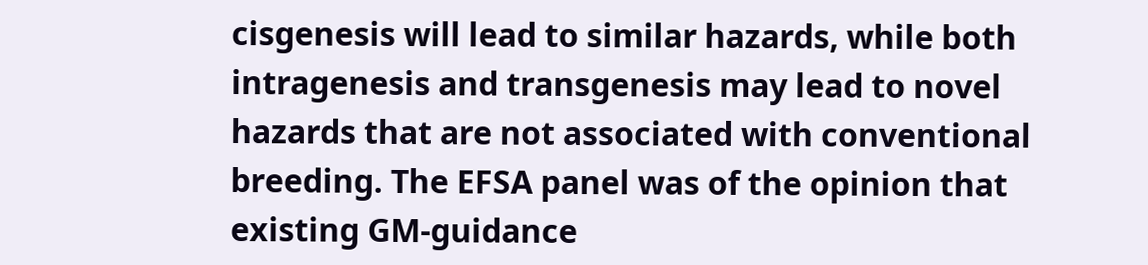cisgenesis will lead to similar hazards, while both intragenesis and transgenesis may lead to novel hazards that are not associated with conventional breeding. The EFSA panel was of the opinion that existing GM-guidance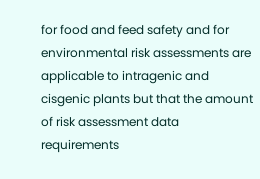for food and feed safety and for environmental risk assessments are applicable to intragenic and cisgenic plants but that the amount of risk assessment data requirements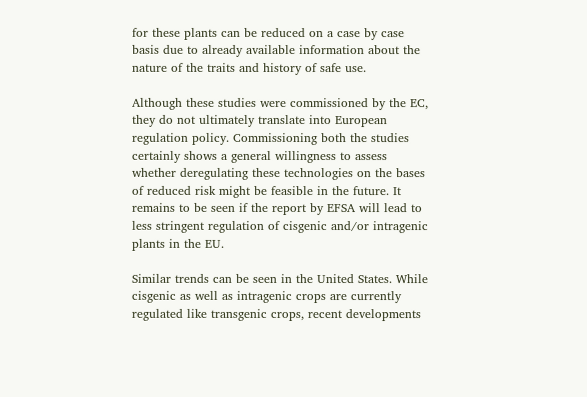for these plants can be reduced on a case by case basis due to already available information about the nature of the traits and history of safe use.

Although these studies were commissioned by the EC, they do not ultimately translate into European regulation policy. Commissioning both the studies certainly shows a general willingness to assess whether deregulating these technologies on the bases of reduced risk might be feasible in the future. It remains to be seen if the report by EFSA will lead to less stringent regulation of cisgenic and/or intragenic plants in the EU.

Similar trends can be seen in the United States. While cisgenic as well as intragenic crops are currently regulated like transgenic crops, recent developments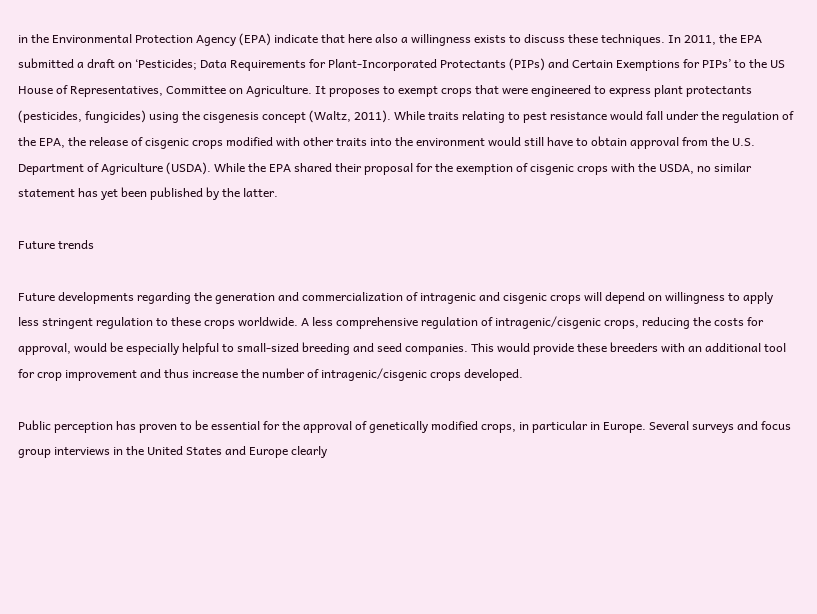in the Environmental Protection Agency (EPA) indicate that here also a willingness exists to discuss these techniques. In 2011, the EPA submitted a draft on ‘Pesticides; Data Requirements for Plant-Incorporated Protectants (PIPs) and Certain Exemptions for PIPs’ to the US House of Representatives, Committee on Agriculture. It proposes to exempt crops that were engineered to express plant protectants (pesticides, fungicides) using the cisgenesis concept (Waltz, 2011). While traits relating to pest resistance would fall under the regulation of the EPA, the release of cisgenic crops modified with other traits into the environment would still have to obtain approval from the U.S. Department of Agriculture (USDA). While the EPA shared their proposal for the exemption of cisgenic crops with the USDA, no similar statement has yet been published by the latter.

Future trends

Future developments regarding the generation and commercialization of intragenic and cisgenic crops will depend on willingness to apply less stringent regulation to these crops worldwide. A less comprehensive regulation of intragenic/cisgenic crops, reducing the costs for approval, would be especially helpful to small-sized breeding and seed companies. This would provide these breeders with an additional tool for crop improvement and thus increase the number of intragenic/cisgenic crops developed.

Public perception has proven to be essential for the approval of genetically modified crops, in particular in Europe. Several surveys and focus group interviews in the United States and Europe clearly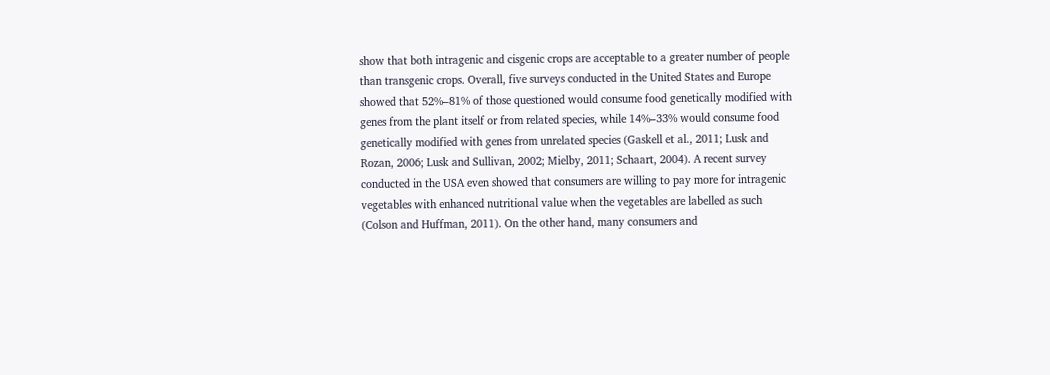show that both intragenic and cisgenic crops are acceptable to a greater number of people than transgenic crops. Overall, five surveys conducted in the United States and Europe showed that 52%–81% of those questioned would consume food genetically modified with genes from the plant itself or from related species, while 14%–33% would consume food genetically modified with genes from unrelated species (Gaskell et al., 2011; Lusk and Rozan, 2006; Lusk and Sullivan, 2002; Mielby, 2011; Schaart, 2004). A recent survey conducted in the USA even showed that consumers are willing to pay more for intragenic vegetables with enhanced nutritional value when the vegetables are labelled as such (Colson and Huffman, 2011). On the other hand, many consumers and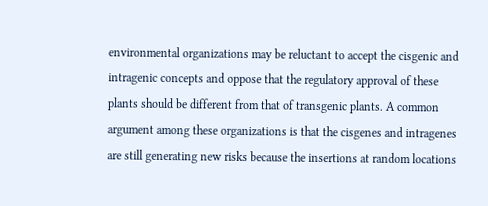environmental organizations may be reluctant to accept the cisgenic and intragenic concepts and oppose that the regulatory approval of these plants should be different from that of transgenic plants. A common argument among these organizations is that the cisgenes and intragenes are still generating new risks because the insertions at random locations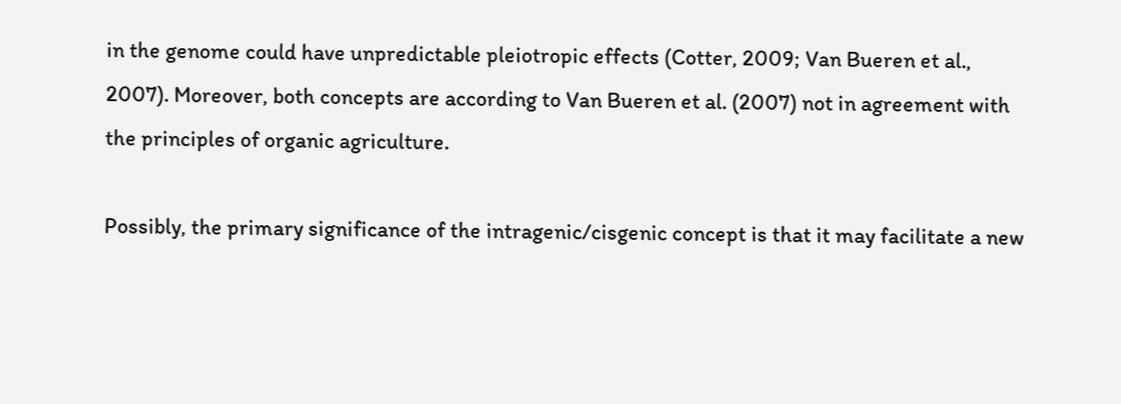in the genome could have unpredictable pleiotropic effects (Cotter, 2009; Van Bueren et al., 2007). Moreover, both concepts are according to Van Bueren et al. (2007) not in agreement with the principles of organic agriculture.

Possibly, the primary significance of the intragenic/cisgenic concept is that it may facilitate a new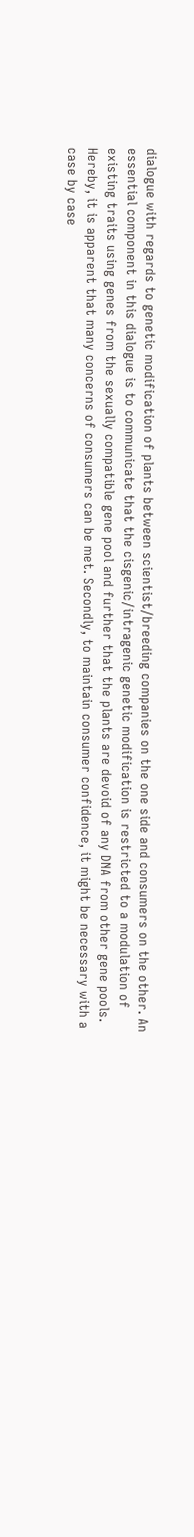dialogue with regards to genetic modification of plants between scientist/breeding companies on the one side and consumers on the other. An essential component in this dialogue is to communicate that the cisgenic/intragenic genetic modification is restricted to a modulation of existing traits using genes from the sexually compatible gene pool and further that the plants are devoid of any DNA from other gene pools. Hereby, it is apparent that many concerns of consumers can be met. Secondly, to maintain consumer confidence, it might be necessary with a case by case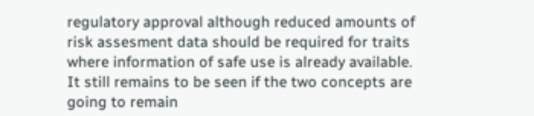regulatory approval although reduced amounts of risk assesment data should be required for traits where information of safe use is already available. It still remains to be seen if the two concepts are going to remain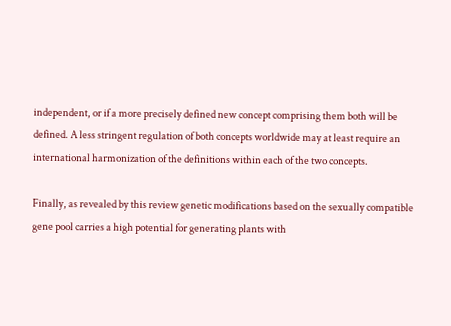independent, or if a more precisely defined new concept comprising them both will be defined. A less stringent regulation of both concepts worldwide may at least require an international harmonization of the definitions within each of the two concepts.

Finally, as revealed by this review genetic modifications based on the sexually compatible gene pool carries a high potential for generating plants with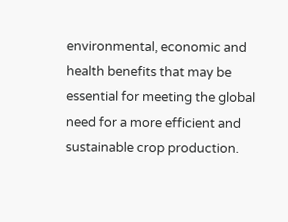environmental, economic and health benefits that may be essential for meeting the global need for a more efficient and sustainable crop production.